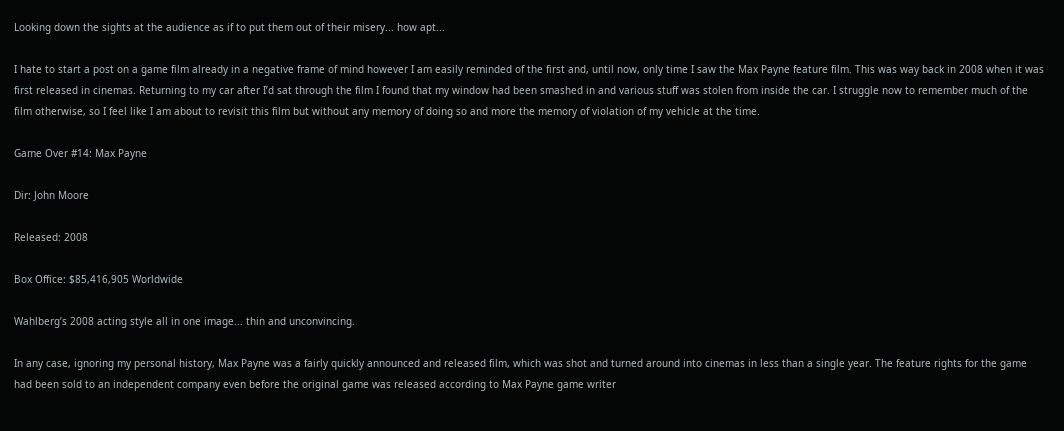Looking down the sights at the audience as if to put them out of their misery... how apt...

I hate to start a post on a game film already in a negative frame of mind however I am easily reminded of the first and, until now, only time I saw the Max Payne feature film. This was way back in 2008 when it was first released in cinemas. Returning to my car after I’d sat through the film I found that my window had been smashed in and various stuff was stolen from inside the car. I struggle now to remember much of the film otherwise, so I feel like I am about to revisit this film but without any memory of doing so and more the memory of violation of my vehicle at the time.

Game Over #14: Max Payne

Dir: John Moore

Released: 2008

Box Office: $85,416,905 Worldwide

Wahlberg’s 2008 acting style all in one image... thin and unconvincing.

In any case, ignoring my personal history, Max Payne was a fairly quickly announced and released film, which was shot and turned around into cinemas in less than a single year. The feature rights for the game had been sold to an independent company even before the original game was released according to Max Payne game writer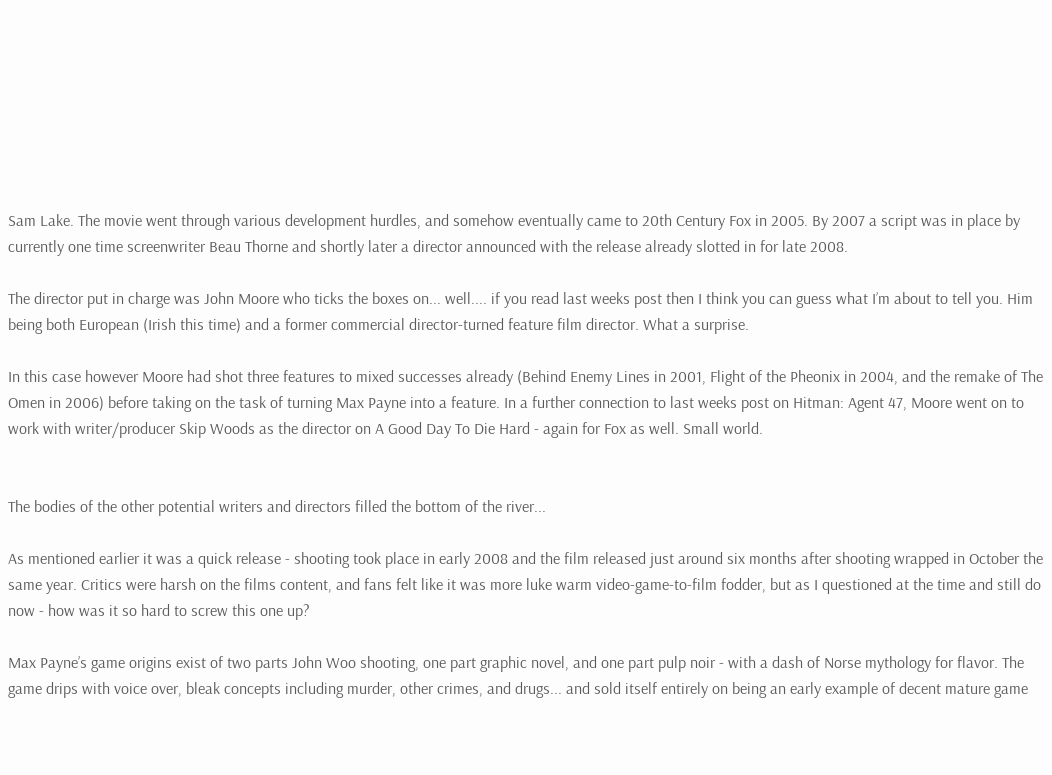Sam Lake. The movie went through various development hurdles, and somehow eventually came to 20th Century Fox in 2005. By 2007 a script was in place by currently one time screenwriter Beau Thorne and shortly later a director announced with the release already slotted in for late 2008.

The director put in charge was John Moore who ticks the boxes on... well.... if you read last weeks post then I think you can guess what I’m about to tell you. Him being both European (Irish this time) and a former commercial director-turned feature film director. What a surprise.

In this case however Moore had shot three features to mixed successes already (Behind Enemy Lines in 2001, Flight of the Pheonix in 2004, and the remake of The Omen in 2006) before taking on the task of turning Max Payne into a feature. In a further connection to last weeks post on Hitman: Agent 47, Moore went on to work with writer/producer Skip Woods as the director on A Good Day To Die Hard - again for Fox as well. Small world.


The bodies of the other potential writers and directors filled the bottom of the river...

As mentioned earlier it was a quick release - shooting took place in early 2008 and the film released just around six months after shooting wrapped in October the same year. Critics were harsh on the films content, and fans felt like it was more luke warm video-game-to-film fodder, but as I questioned at the time and still do now - how was it so hard to screw this one up?

Max Payne’s game origins exist of two parts John Woo shooting, one part graphic novel, and one part pulp noir - with a dash of Norse mythology for flavor. The game drips with voice over, bleak concepts including murder, other crimes, and drugs... and sold itself entirely on being an early example of decent mature game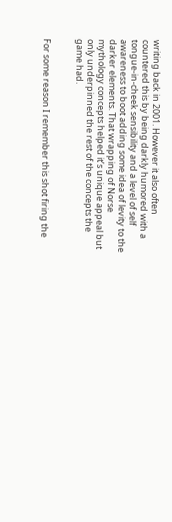writing back in 2001. However it also often countered this by being darkly humored with a tongue-in-cheek sensibility and a level of self awareness to boot adding some idea of levity to the darker elements. That wrapping of Norse mythology concepts helped it’s unique appeal but only underpinned the rest of the concepts the game had.


For some reason I remember this shot firing the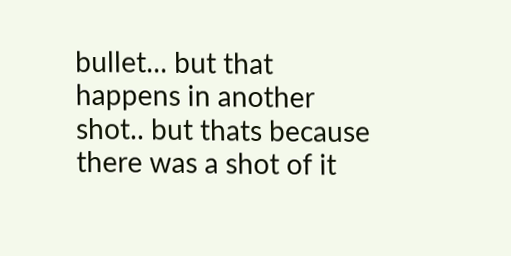bullet... but that happens in another shot.. but thats because there was a shot of it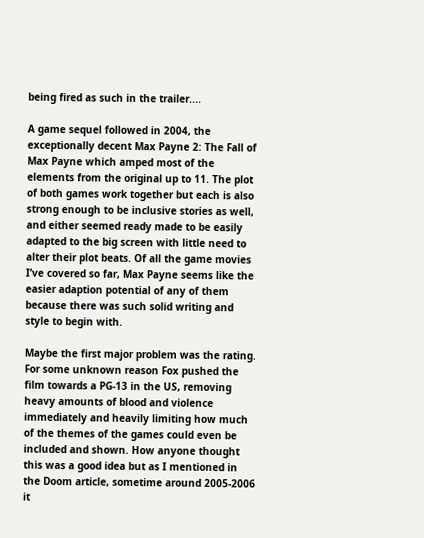being fired as such in the trailer....

A game sequel followed in 2004, the exceptionally decent Max Payne 2: The Fall of Max Payne which amped most of the elements from the original up to 11. The plot of both games work together but each is also strong enough to be inclusive stories as well, and either seemed ready made to be easily adapted to the big screen with little need to alter their plot beats. Of all the game movies I’ve covered so far, Max Payne seems like the easier adaption potential of any of them because there was such solid writing and style to begin with.

Maybe the first major problem was the rating. For some unknown reason Fox pushed the film towards a PG-13 in the US, removing heavy amounts of blood and violence immediately and heavily limiting how much of the themes of the games could even be included and shown. How anyone thought this was a good idea but as I mentioned in the Doom article, sometime around 2005-2006 it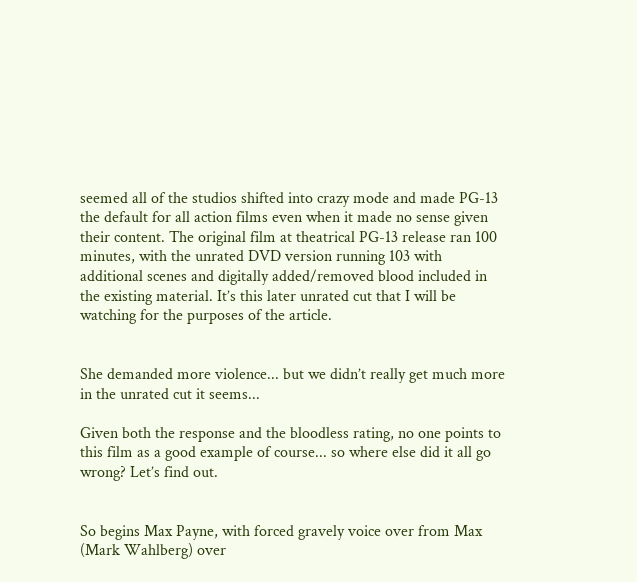seemed all of the studios shifted into crazy mode and made PG-13 the default for all action films even when it made no sense given their content. The original film at theatrical PG-13 release ran 100 minutes, with the unrated DVD version running 103 with additional scenes and digitally added/removed blood included in the existing material. It’s this later unrated cut that I will be watching for the purposes of the article.


She demanded more violence... but we didn’t really get much more in the unrated cut it seems...

Given both the response and the bloodless rating, no one points to this film as a good example of course... so where else did it all go wrong? Let’s find out.


So begins Max Payne, with forced gravely voice over from Max (Mark Wahlberg) over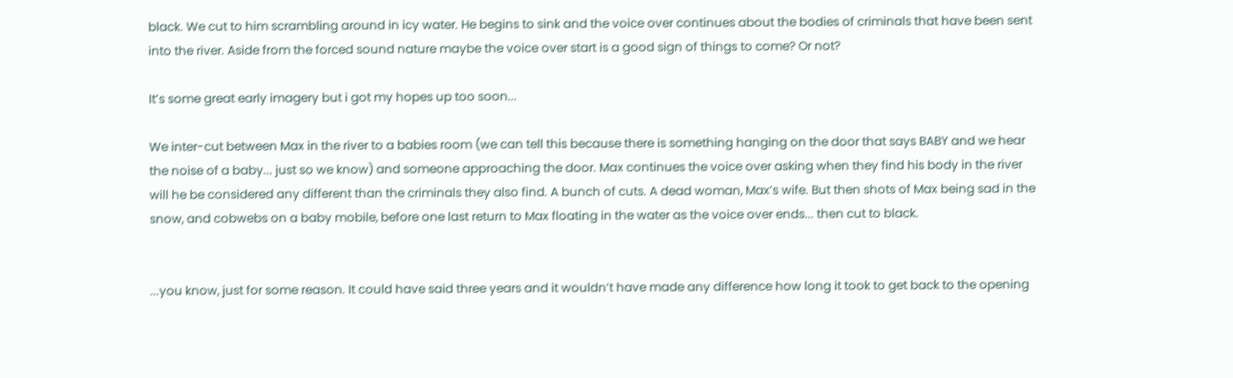black. We cut to him scrambling around in icy water. He begins to sink and the voice over continues about the bodies of criminals that have been sent into the river. Aside from the forced sound nature maybe the voice over start is a good sign of things to come? Or not?

It’s some great early imagery but i got my hopes up too soon...

We inter-cut between Max in the river to a babies room (we can tell this because there is something hanging on the door that says BABY and we hear the noise of a baby... just so we know) and someone approaching the door. Max continues the voice over asking when they find his body in the river will he be considered any different than the criminals they also find. A bunch of cuts. A dead woman, Max’s wife. But then shots of Max being sad in the snow, and cobwebs on a baby mobile, before one last return to Max floating in the water as the voice over ends... then cut to black.


...you know, just for some reason. It could have said three years and it wouldn’t have made any difference how long it took to get back to the opening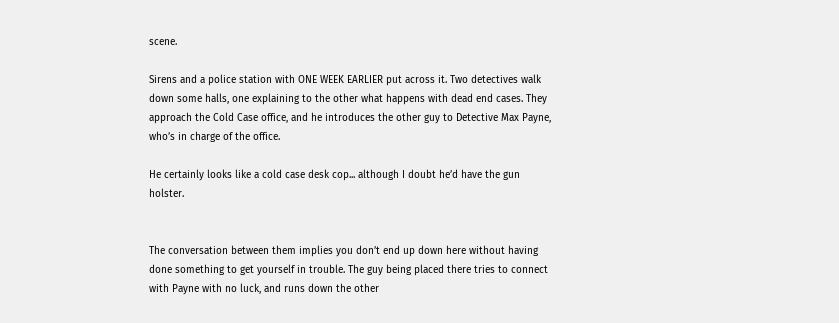scene.

Sirens and a police station with ONE WEEK EARLIER put across it. Two detectives walk down some halls, one explaining to the other what happens with dead end cases. They approach the Cold Case office, and he introduces the other guy to Detective Max Payne, who’s in charge of the office.

He certainly looks like a cold case desk cop... although I doubt he’d have the gun holster.


The conversation between them implies you don’t end up down here without having done something to get yourself in trouble. The guy being placed there tries to connect with Payne with no luck, and runs down the other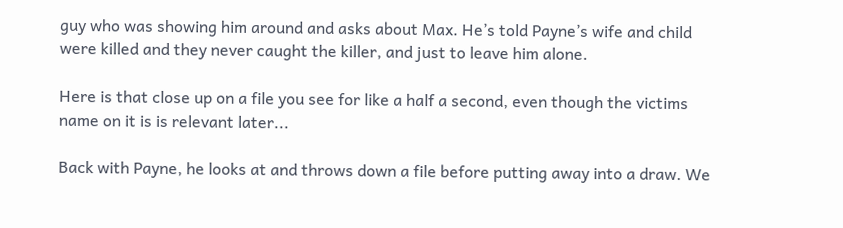guy who was showing him around and asks about Max. He’s told Payne’s wife and child were killed and they never caught the killer, and just to leave him alone.

Here is that close up on a file you see for like a half a second, even though the victims name on it is is relevant later...

Back with Payne, he looks at and throws down a file before putting away into a draw. We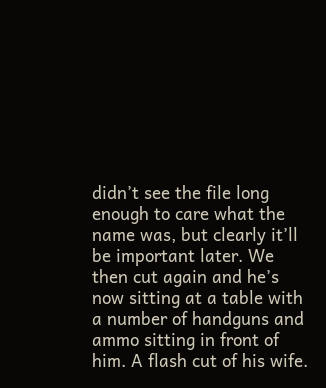didn’t see the file long enough to care what the name was, but clearly it’ll be important later. We then cut again and he’s now sitting at a table with a number of handguns and ammo sitting in front of him. A flash cut of his wife.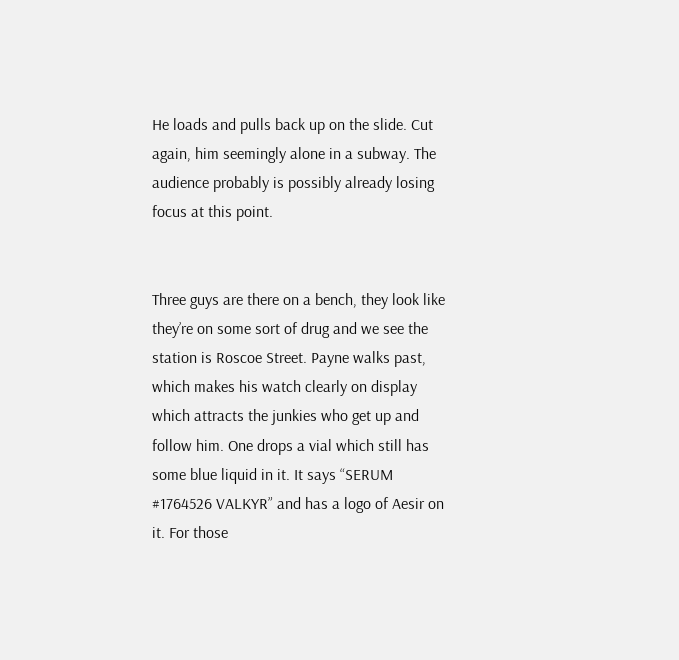He loads and pulls back up on the slide. Cut again, him seemingly alone in a subway. The audience probably is possibly already losing focus at this point.


Three guys are there on a bench, they look like they’re on some sort of drug and we see the station is Roscoe Street. Payne walks past, which makes his watch clearly on display which attracts the junkies who get up and follow him. One drops a vial which still has some blue liquid in it. It says “SERUM #1764526 VALKYR” and has a logo of Aesir on it. For those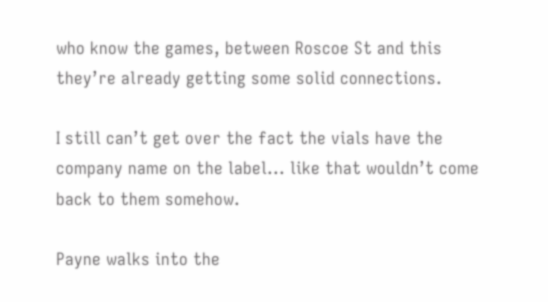who know the games, between Roscoe St and this they’re already getting some solid connections.

I still can’t get over the fact the vials have the company name on the label... like that wouldn’t come back to them somehow.

Payne walks into the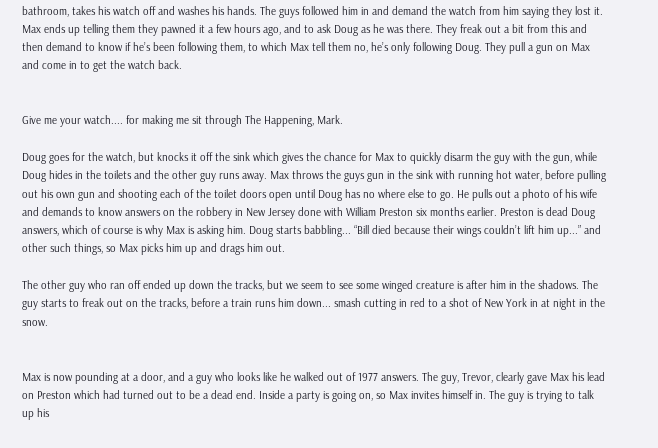bathroom, takes his watch off and washes his hands. The guys followed him in and demand the watch from him saying they lost it. Max ends up telling them they pawned it a few hours ago, and to ask Doug as he was there. They freak out a bit from this and then demand to know if he’s been following them, to which Max tell them no, he’s only following Doug. They pull a gun on Max and come in to get the watch back.


Give me your watch.... for making me sit through The Happening, Mark.

Doug goes for the watch, but knocks it off the sink which gives the chance for Max to quickly disarm the guy with the gun, while Doug hides in the toilets and the other guy runs away. Max throws the guys gun in the sink with running hot water, before pulling out his own gun and shooting each of the toilet doors open until Doug has no where else to go. He pulls out a photo of his wife and demands to know answers on the robbery in New Jersey done with William Preston six months earlier. Preston is dead Doug answers, which of course is why Max is asking him. Doug starts babbling... “Bill died because their wings couldn’t lift him up...” and other such things, so Max picks him up and drags him out.

The other guy who ran off ended up down the tracks, but we seem to see some winged creature is after him in the shadows. The guy starts to freak out on the tracks, before a train runs him down... smash cutting in red to a shot of New York in at night in the snow.


Max is now pounding at a door, and a guy who looks like he walked out of 1977 answers. The guy, Trevor, clearly gave Max his lead on Preston which had turned out to be a dead end. Inside a party is going on, so Max invites himself in. The guy is trying to talk up his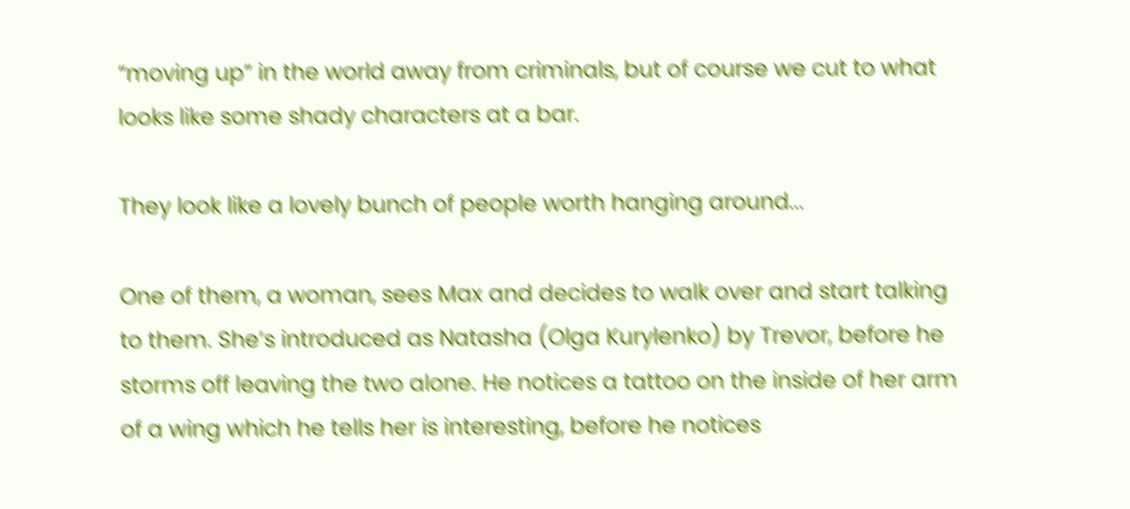“moving up” in the world away from criminals, but of course we cut to what looks like some shady characters at a bar.

They look like a lovely bunch of people worth hanging around...

One of them, a woman, sees Max and decides to walk over and start talking to them. She’s introduced as Natasha (Olga Kurylenko) by Trevor, before he storms off leaving the two alone. He notices a tattoo on the inside of her arm of a wing which he tells her is interesting, before he notices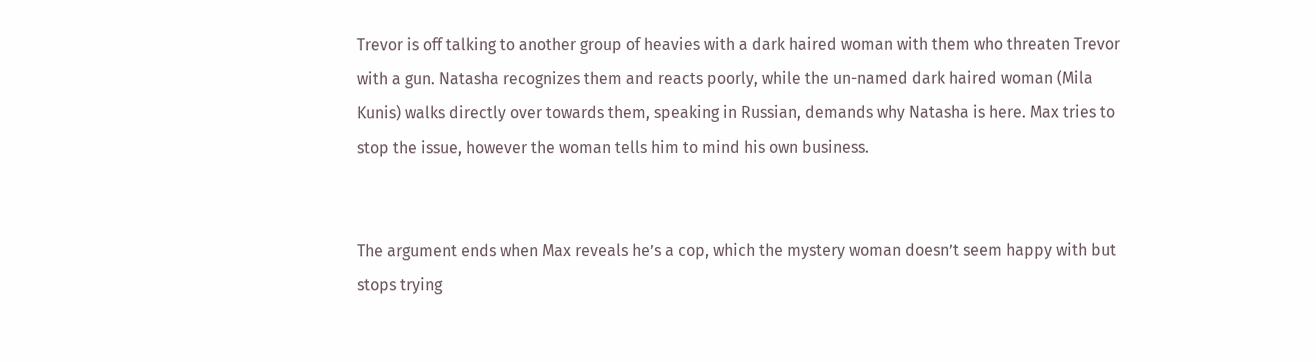Trevor is off talking to another group of heavies with a dark haired woman with them who threaten Trevor with a gun. Natasha recognizes them and reacts poorly, while the un-named dark haired woman (Mila Kunis) walks directly over towards them, speaking in Russian, demands why Natasha is here. Max tries to stop the issue, however the woman tells him to mind his own business.


The argument ends when Max reveals he’s a cop, which the mystery woman doesn’t seem happy with but stops trying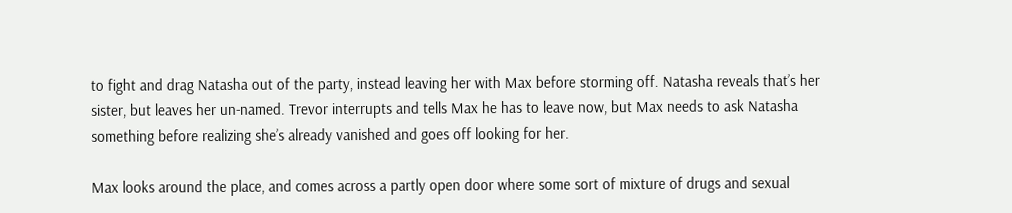to fight and drag Natasha out of the party, instead leaving her with Max before storming off. Natasha reveals that’s her sister, but leaves her un-named. Trevor interrupts and tells Max he has to leave now, but Max needs to ask Natasha something before realizing she’s already vanished and goes off looking for her.

Max looks around the place, and comes across a partly open door where some sort of mixture of drugs and sexual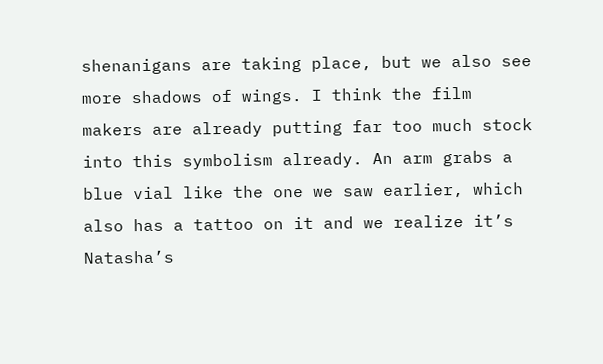shenanigans are taking place, but we also see more shadows of wings. I think the film makers are already putting far too much stock into this symbolism already. An arm grabs a blue vial like the one we saw earlier, which also has a tattoo on it and we realize it’s Natasha’s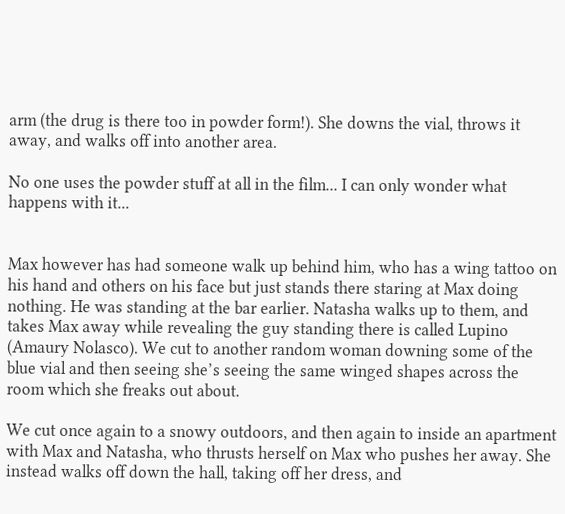arm (the drug is there too in powder form!). She downs the vial, throws it away, and walks off into another area.

No one uses the powder stuff at all in the film... I can only wonder what happens with it...


Max however has had someone walk up behind him, who has a wing tattoo on his hand and others on his face but just stands there staring at Max doing nothing. He was standing at the bar earlier. Natasha walks up to them, and takes Max away while revealing the guy standing there is called Lupino (Amaury Nolasco). We cut to another random woman downing some of the blue vial and then seeing she’s seeing the same winged shapes across the room which she freaks out about.

We cut once again to a snowy outdoors, and then again to inside an apartment with Max and Natasha, who thrusts herself on Max who pushes her away. She instead walks off down the hall, taking off her dress, and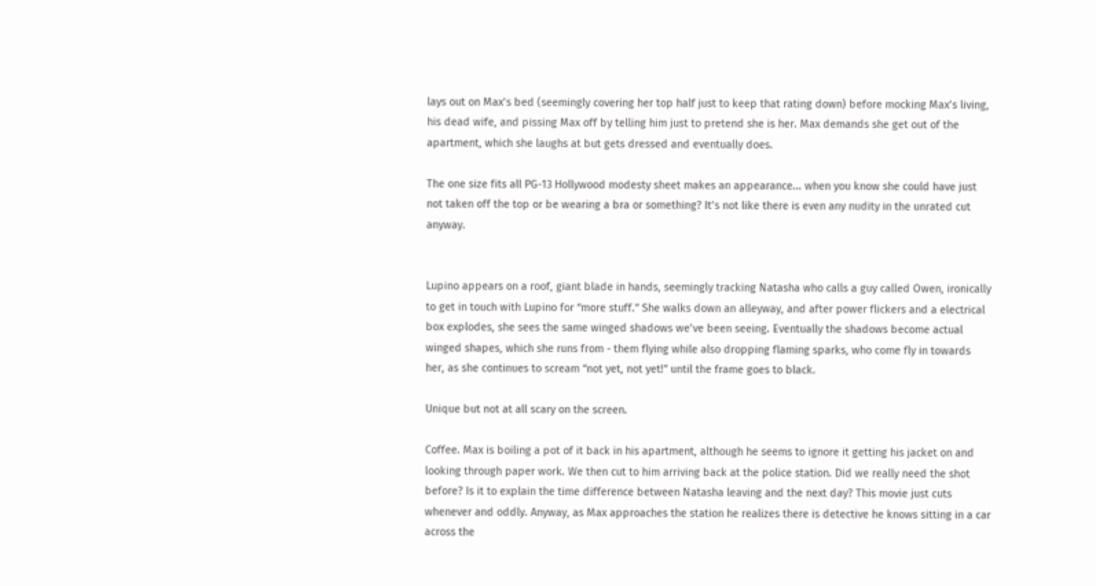lays out on Max’s bed (seemingly covering her top half just to keep that rating down) before mocking Max’s living, his dead wife, and pissing Max off by telling him just to pretend she is her. Max demands she get out of the apartment, which she laughs at but gets dressed and eventually does.

The one size fits all PG-13 Hollywood modesty sheet makes an appearance... when you know she could have just not taken off the top or be wearing a bra or something? It’s not like there is even any nudity in the unrated cut anyway.


Lupino appears on a roof, giant blade in hands, seemingly tracking Natasha who calls a guy called Owen, ironically to get in touch with Lupino for “more stuff.” She walks down an alleyway, and after power flickers and a electrical box explodes, she sees the same winged shadows we’ve been seeing. Eventually the shadows become actual winged shapes, which she runs from - them flying while also dropping flaming sparks, who come fly in towards her, as she continues to scream “not yet, not yet!” until the frame goes to black.

Unique but not at all scary on the screen.

Coffee. Max is boiling a pot of it back in his apartment, although he seems to ignore it getting his jacket on and looking through paper work. We then cut to him arriving back at the police station. Did we really need the shot before? Is it to explain the time difference between Natasha leaving and the next day? This movie just cuts whenever and oddly. Anyway, as Max approaches the station he realizes there is detective he knows sitting in a car across the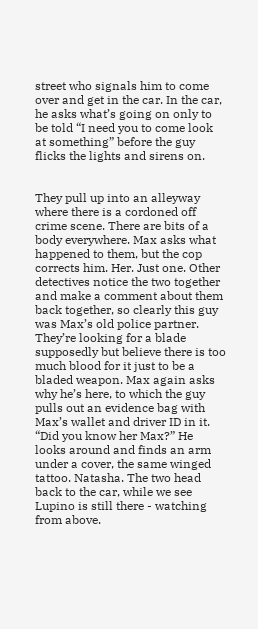street who signals him to come over and get in the car. In the car, he asks what’s going on only to be told “I need you to come look at something” before the guy flicks the lights and sirens on.


They pull up into an alleyway where there is a cordoned off crime scene. There are bits of a body everywhere. Max asks what happened to them, but the cop corrects him. Her. Just one. Other detectives notice the two together and make a comment about them back together, so clearly this guy was Max’s old police partner. They’re looking for a blade supposedly but believe there is too much blood for it just to be a bladed weapon. Max again asks why he’s here, to which the guy pulls out an evidence bag with Max’s wallet and driver ID in it. “Did you know her Max?” He looks around and finds an arm under a cover, the same winged tattoo. Natasha. The two head back to the car, while we see Lupino is still there - watching from above.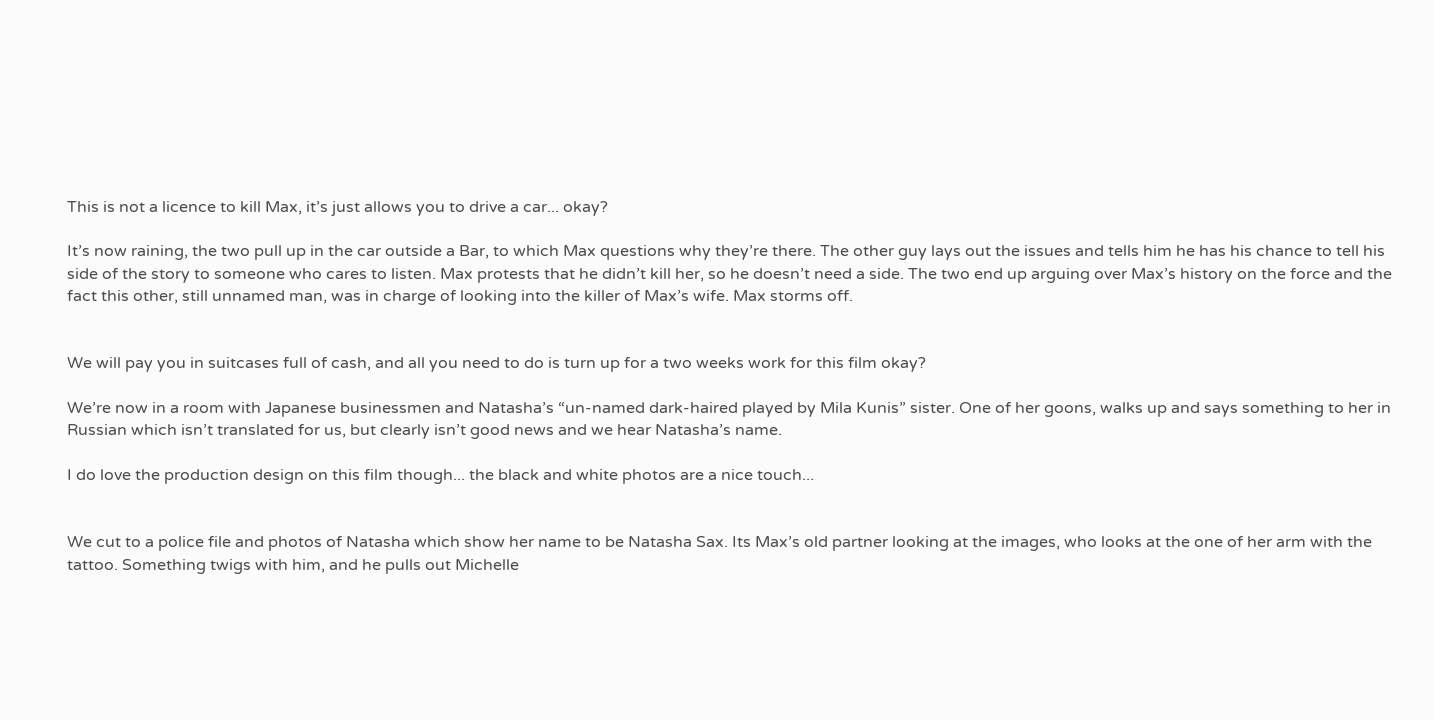This is not a licence to kill Max, it’s just allows you to drive a car... okay?

It’s now raining, the two pull up in the car outside a Bar, to which Max questions why they’re there. The other guy lays out the issues and tells him he has his chance to tell his side of the story to someone who cares to listen. Max protests that he didn’t kill her, so he doesn’t need a side. The two end up arguing over Max’s history on the force and the fact this other, still unnamed man, was in charge of looking into the killer of Max’s wife. Max storms off.


We will pay you in suitcases full of cash, and all you need to do is turn up for a two weeks work for this film okay?

We’re now in a room with Japanese businessmen and Natasha’s “un-named dark-haired played by Mila Kunis” sister. One of her goons, walks up and says something to her in Russian which isn’t translated for us, but clearly isn’t good news and we hear Natasha’s name.

I do love the production design on this film though... the black and white photos are a nice touch...


We cut to a police file and photos of Natasha which show her name to be Natasha Sax. Its Max’s old partner looking at the images, who looks at the one of her arm with the tattoo. Something twigs with him, and he pulls out Michelle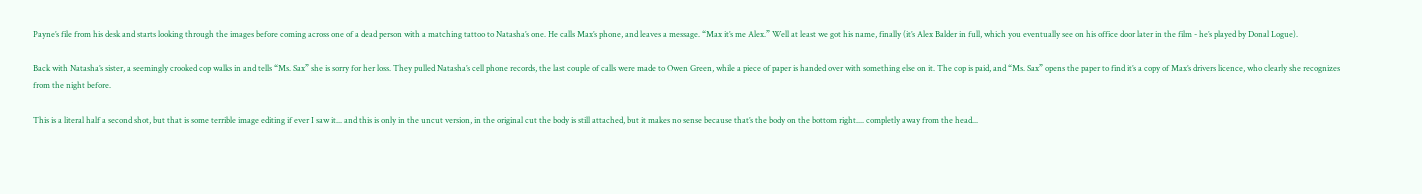Payne’s file from his desk and starts looking through the images before coming across one of a dead person with a matching tattoo to Natasha’s one. He calls Max’s phone, and leaves a message. “Max it’s me Alex.” Well at least we got his name, finally (it’s Alex Balder in full, which you eventually see on his office door later in the film - he’s played by Donal Logue).

Back with Natasha’s sister, a seemingly crooked cop walks in and tells “Ms. Sax” she is sorry for her loss. They pulled Natasha’s cell phone records, the last couple of calls were made to Owen Green, while a piece of paper is handed over with something else on it. The cop is paid, and “Ms. Sax” opens the paper to find it’s a copy of Max’s drivers licence, who clearly she recognizes from the night before.

This is a literal half a second shot, but that is some terrible image editing if ever I saw it... and this is only in the uncut version, in the original cut the body is still attached, but it makes no sense because that’s the body on the bottom right.... completly away from the head...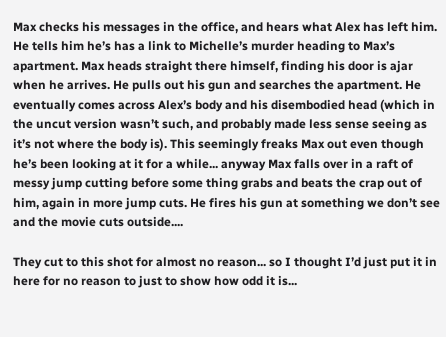Max checks his messages in the office, and hears what Alex has left him. He tells him he’s has a link to Michelle’s murder heading to Max’s apartment. Max heads straight there himself, finding his door is ajar when he arrives. He pulls out his gun and searches the apartment. He eventually comes across Alex’s body and his disembodied head (which in the uncut version wasn’t such, and probably made less sense seeing as it’s not where the body is). This seemingly freaks Max out even though he’s been looking at it for a while... anyway Max falls over in a raft of messy jump cutting before some thing grabs and beats the crap out of him, again in more jump cuts. He fires his gun at something we don’t see and the movie cuts outside....

They cut to this shot for almost no reason... so I thought I’d just put it in here for no reason to just to show how odd it is...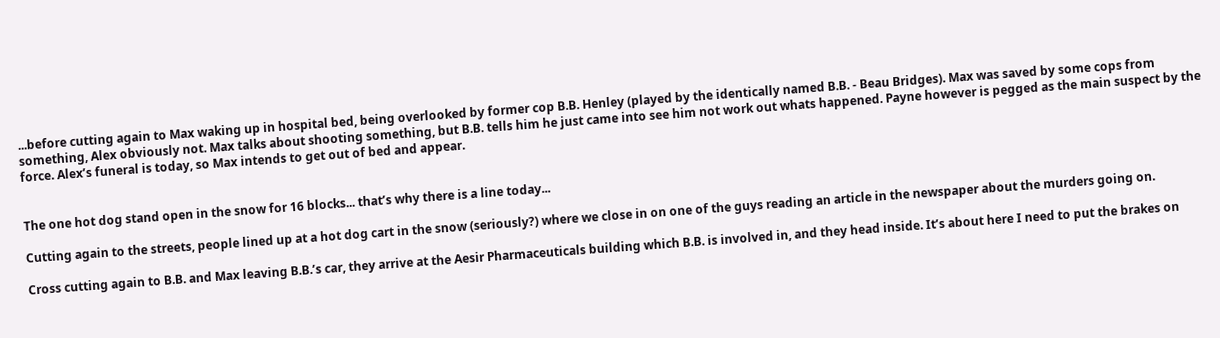...before cutting again to Max waking up in hospital bed, being overlooked by former cop B.B. Henley (played by the identically named B.B. - Beau Bridges). Max was saved by some cops from something, Alex obviously not. Max talks about shooting something, but B.B. tells him he just came into see him not work out whats happened. Payne however is pegged as the main suspect by the force. Alex’s funeral is today, so Max intends to get out of bed and appear.


The one hot dog stand open in the snow for 16 blocks... that’s why there is a line today...

Cutting again to the streets, people lined up at a hot dog cart in the snow (seriously?) where we close in on one of the guys reading an article in the newspaper about the murders going on.

Cross cutting again to B.B. and Max leaving B.B.’s car, they arrive at the Aesir Pharmaceuticals building which B.B. is involved in, and they head inside. It’s about here I need to put the brakes on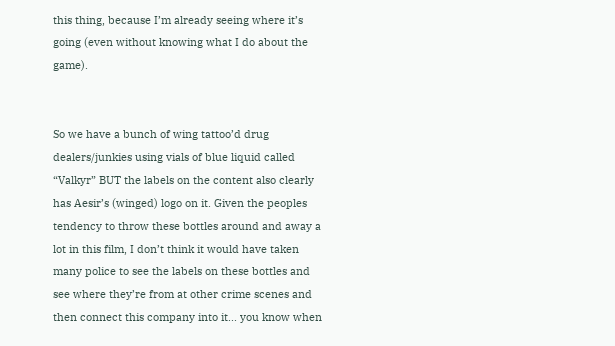this thing, because I’m already seeing where it’s going (even without knowing what I do about the game).


So we have a bunch of wing tattoo’d drug dealers/junkies using vials of blue liquid called “Valkyr” BUT the labels on the content also clearly has Aesir’s (winged) logo on it. Given the peoples tendency to throw these bottles around and away a lot in this film, I don’t think it would have taken many police to see the labels on these bottles and see where they’re from at other crime scenes and then connect this company into it... you know when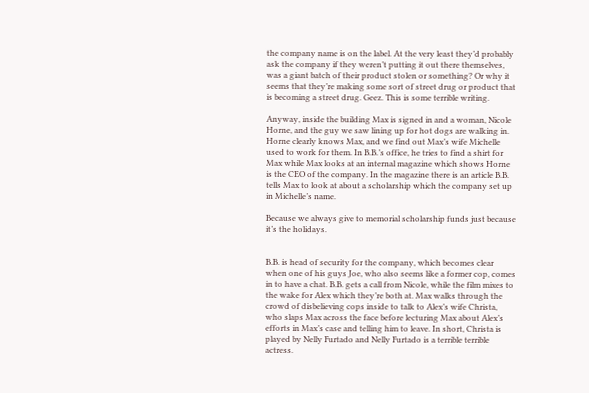the company name is on the label. At the very least they’d probably ask the company if they weren’t putting it out there themselves, was a giant batch of their product stolen or something? Or why it seems that they’re making some sort of street drug or product that is becoming a street drug. Geez. This is some terrible writing.

Anyway, inside the building Max is signed in and a woman, Nicole Horne, and the guy we saw lining up for hot dogs are walking in. Horne clearly knows Max, and we find out Max’s wife Michelle used to work for them. In B.B.’s office, he tries to find a shirt for Max while Max looks at an internal magazine which shows Horne is the CEO of the company. In the magazine there is an article B.B. tells Max to look at about a scholarship which the company set up in Michelle’s name.

Because we always give to memorial scholarship funds just because it’s the holidays.


B.B. is head of security for the company, which becomes clear when one of his guys Joe, who also seems like a former cop, comes in to have a chat. B.B. gets a call from Nicole, while the film mixes to the wake for Alex which they’re both at. Max walks through the crowd of disbelieving cops inside to talk to Alex’s wife Christa, who slaps Max across the face before lecturing Max about Alex’s efforts in Max’s case and telling him to leave. In short, Christa is played by Nelly Furtado and Nelly Furtado is a terrible terrible actress.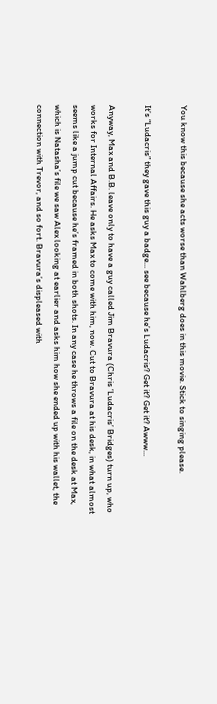You know this because she acts worse than Wahlberg does in this movie. Stick to singing please.

It’s “Ludacris” they gave this guy a badge... see because he’s Ludacris? Get it? Get it? Awww...

Anyway, Max and B.B. leave only to have a guy called Jim Bravura (Chris ‘Ludacris’ Bridges) turn up, who works for Internal Affairs. He asks Max to come with him, now. Cut to Bravura at his desk, in what almost seems like a jump cut because he’s framed in both shots. In any case he throws a file on the desk at Max, which is Natasha’s file we saw Alex looking at earlier and asks him how she ended up with his wallet, the connection with Trevor, and so fort. Bravura’s displeased with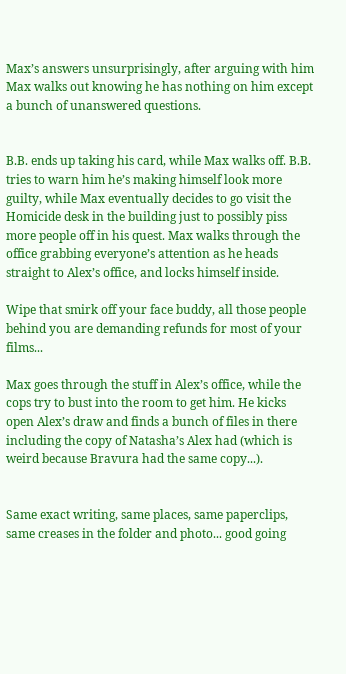Max’s answers unsurprisingly, after arguing with him Max walks out knowing he has nothing on him except a bunch of unanswered questions.


B.B. ends up taking his card, while Max walks off. B.B. tries to warn him he’s making himself look more guilty, while Max eventually decides to go visit the Homicide desk in the building just to possibly piss more people off in his quest. Max walks through the office grabbing everyone’s attention as he heads straight to Alex’s office, and locks himself inside.

Wipe that smirk off your face buddy, all those people behind you are demanding refunds for most of your films...

Max goes through the stuff in Alex’s office, while the cops try to bust into the room to get him. He kicks open Alex’s draw and finds a bunch of files in there including the copy of Natasha’s Alex had (which is weird because Bravura had the same copy...).


Same exact writing, same places, same paperclips, same creases in the folder and photo... good going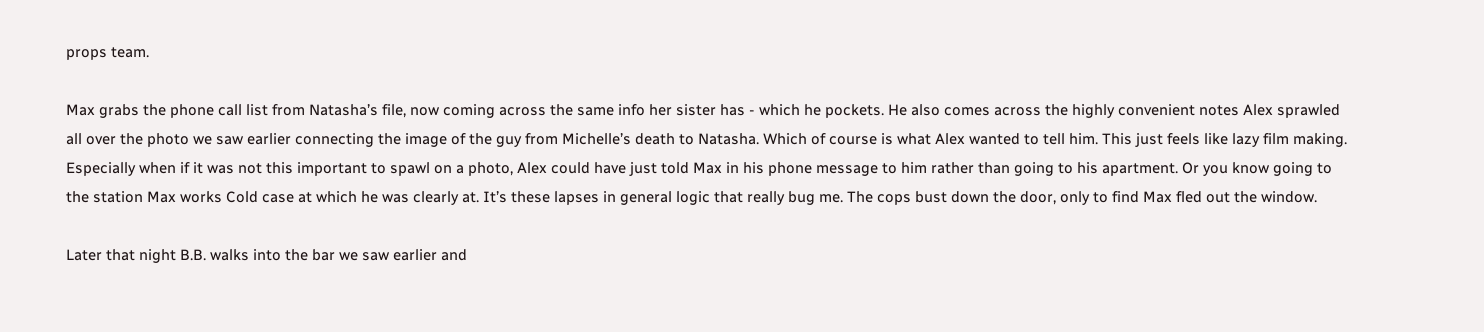props team.

Max grabs the phone call list from Natasha’s file, now coming across the same info her sister has - which he pockets. He also comes across the highly convenient notes Alex sprawled all over the photo we saw earlier connecting the image of the guy from Michelle’s death to Natasha. Which of course is what Alex wanted to tell him. This just feels like lazy film making. Especially when if it was not this important to spawl on a photo, Alex could have just told Max in his phone message to him rather than going to his apartment. Or you know going to the station Max works Cold case at which he was clearly at. It’s these lapses in general logic that really bug me. The cops bust down the door, only to find Max fled out the window.

Later that night B.B. walks into the bar we saw earlier and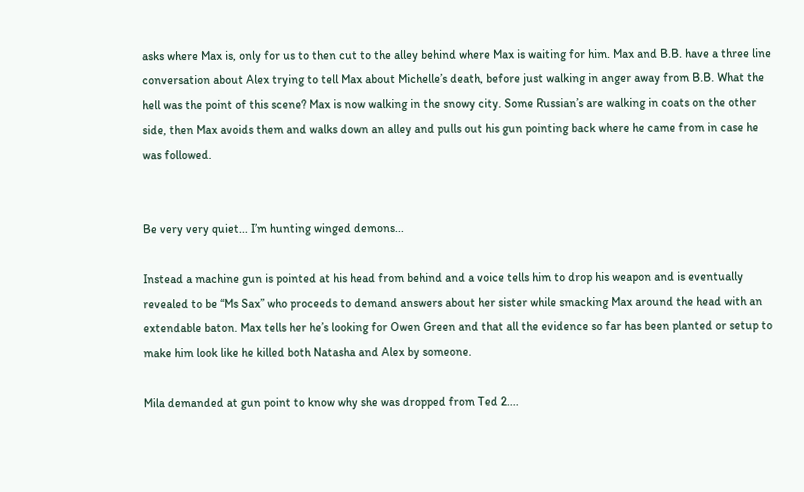asks where Max is, only for us to then cut to the alley behind where Max is waiting for him. Max and B.B. have a three line conversation about Alex trying to tell Max about Michelle’s death, before just walking in anger away from B.B. What the hell was the point of this scene? Max is now walking in the snowy city. Some Russian’s are walking in coats on the other side, then Max avoids them and walks down an alley and pulls out his gun pointing back where he came from in case he was followed.


Be very very quiet... I’m hunting winged demons...

Instead a machine gun is pointed at his head from behind and a voice tells him to drop his weapon and is eventually revealed to be “Ms Sax” who proceeds to demand answers about her sister while smacking Max around the head with an extendable baton. Max tells her he’s looking for Owen Green and that all the evidence so far has been planted or setup to make him look like he killed both Natasha and Alex by someone.

Mila demanded at gun point to know why she was dropped from Ted 2....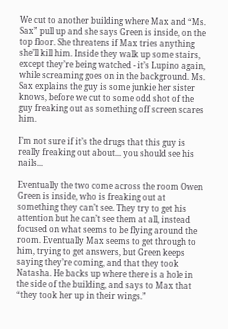We cut to another building where Max and “Ms. Sax” pull up and she says Green is inside, on the top floor. She threatens if Max tries anything she’ll kill him. Inside they walk up some stairs, except they’re being watched - it’s Lupino again, while screaming goes on in the background. Ms. Sax explains the guy is some junkie her sister knows, before we cut to some odd shot of the guy freaking out as something off screen scares him.

I’m not sure if it’s the drugs that this guy is really freaking out about... you should see his nails...

Eventually the two come across the room Owen Green is inside, who is freaking out at something they can’t see. They try to get his attention but he can’t see them at all, instead focused on what seems to be flying around the room. Eventually Max seems to get through to him, trying to get answers, but Green keeps saying they’re coming, and that they took Natasha. He backs up where there is a hole in the side of the building, and says to Max that “they took her up in their wings.”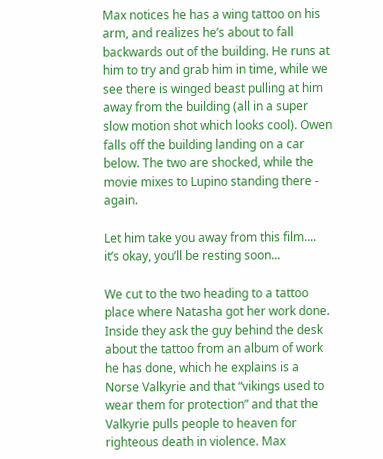Max notices he has a wing tattoo on his arm, and realizes he’s about to fall backwards out of the building. He runs at him to try and grab him in time, while we see there is winged beast pulling at him away from the building (all in a super slow motion shot which looks cool). Owen falls off the building landing on a car below. The two are shocked, while the movie mixes to Lupino standing there - again.

Let him take you away from this film.... it’s okay, you’ll be resting soon...

We cut to the two heading to a tattoo place where Natasha got her work done. Inside they ask the guy behind the desk about the tattoo from an album of work he has done, which he explains is a Norse Valkyrie and that “vikings used to wear them for protection” and that the Valkyrie pulls people to heaven for righteous death in violence. Max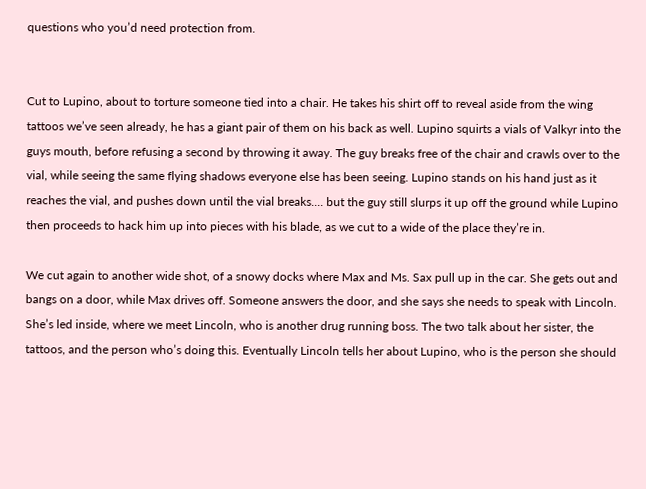questions who you’d need protection from.


Cut to Lupino, about to torture someone tied into a chair. He takes his shirt off to reveal aside from the wing tattoos we’ve seen already, he has a giant pair of them on his back as well. Lupino squirts a vials of Valkyr into the guys mouth, before refusing a second by throwing it away. The guy breaks free of the chair and crawls over to the vial, while seeing the same flying shadows everyone else has been seeing. Lupino stands on his hand just as it reaches the vial, and pushes down until the vial breaks.... but the guy still slurps it up off the ground while Lupino then proceeds to hack him up into pieces with his blade, as we cut to a wide of the place they’re in.

We cut again to another wide shot, of a snowy docks where Max and Ms. Sax pull up in the car. She gets out and bangs on a door, while Max drives off. Someone answers the door, and she says she needs to speak with Lincoln. She’s led inside, where we meet Lincoln, who is another drug running boss. The two talk about her sister, the tattoos, and the person who’s doing this. Eventually Lincoln tells her about Lupino, who is the person she should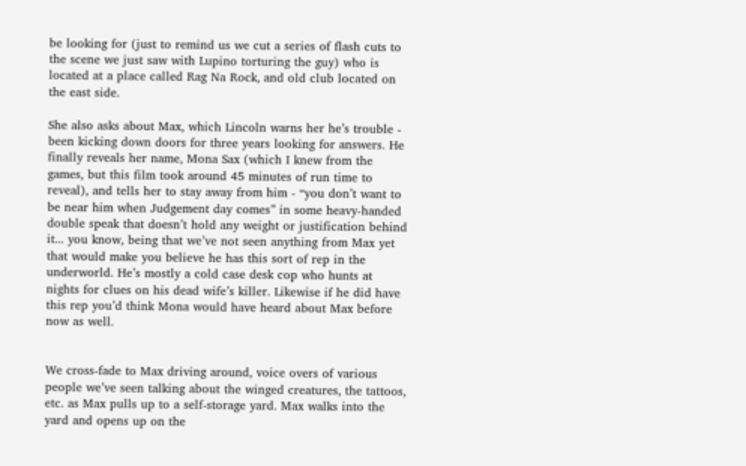be looking for (just to remind us we cut a series of flash cuts to the scene we just saw with Lupino torturing the guy) who is located at a place called Rag Na Rock, and old club located on the east side.

She also asks about Max, which Lincoln warns her he’s trouble - been kicking down doors for three years looking for answers. He finally reveals her name, Mona Sax (which I knew from the games, but this film took around 45 minutes of run time to reveal), and tells her to stay away from him - “you don’t want to be near him when Judgement day comes” in some heavy-handed double speak that doesn’t hold any weight or justification behind it... you know, being that we’ve not seen anything from Max yet that would make you believe he has this sort of rep in the underworld. He’s mostly a cold case desk cop who hunts at nights for clues on his dead wife’s killer. Likewise if he did have this rep you’d think Mona would have heard about Max before now as well.


We cross-fade to Max driving around, voice overs of various people we’ve seen talking about the winged creatures, the tattoos, etc. as Max pulls up to a self-storage yard. Max walks into the yard and opens up on the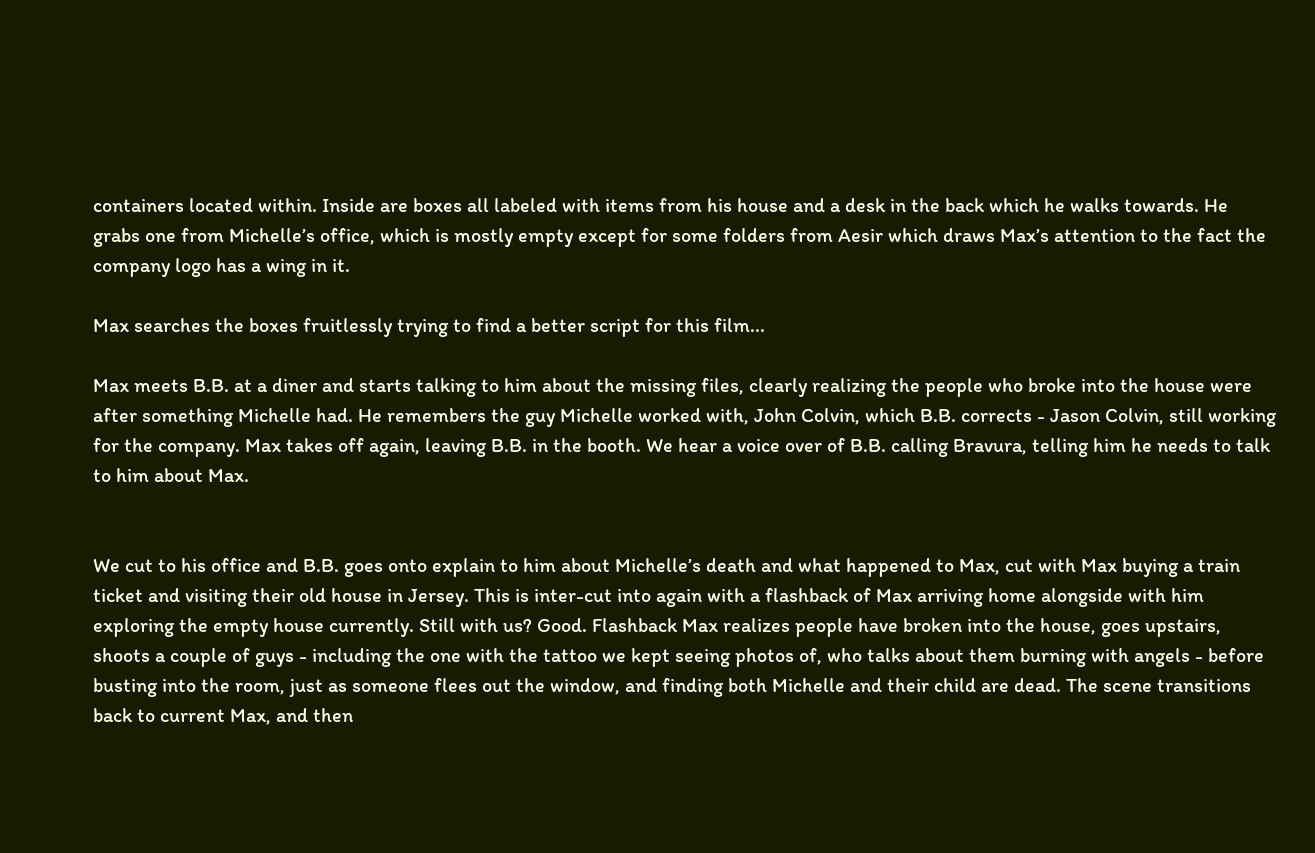containers located within. Inside are boxes all labeled with items from his house and a desk in the back which he walks towards. He grabs one from Michelle’s office, which is mostly empty except for some folders from Aesir which draws Max’s attention to the fact the company logo has a wing in it.

Max searches the boxes fruitlessly trying to find a better script for this film...

Max meets B.B. at a diner and starts talking to him about the missing files, clearly realizing the people who broke into the house were after something Michelle had. He remembers the guy Michelle worked with, John Colvin, which B.B. corrects - Jason Colvin, still working for the company. Max takes off again, leaving B.B. in the booth. We hear a voice over of B.B. calling Bravura, telling him he needs to talk to him about Max.


We cut to his office and B.B. goes onto explain to him about Michelle’s death and what happened to Max, cut with Max buying a train ticket and visiting their old house in Jersey. This is inter-cut into again with a flashback of Max arriving home alongside with him exploring the empty house currently. Still with us? Good. Flashback Max realizes people have broken into the house, goes upstairs, shoots a couple of guys - including the one with the tattoo we kept seeing photos of, who talks about them burning with angels - before busting into the room, just as someone flees out the window, and finding both Michelle and their child are dead. The scene transitions back to current Max, and then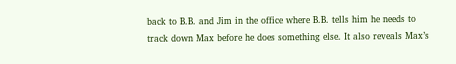back to B.B. and Jim in the office where B.B. tells him he needs to track down Max before he does something else. It also reveals Max’s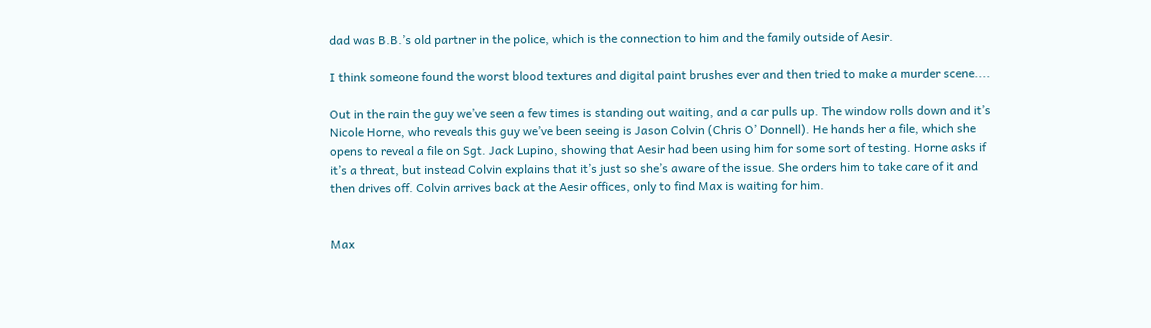dad was B.B.’s old partner in the police, which is the connection to him and the family outside of Aesir.

I think someone found the worst blood textures and digital paint brushes ever and then tried to make a murder scene....

Out in the rain the guy we’ve seen a few times is standing out waiting, and a car pulls up. The window rolls down and it’s Nicole Horne, who reveals this guy we’ve been seeing is Jason Colvin (Chris O’ Donnell). He hands her a file, which she opens to reveal a file on Sgt. Jack Lupino, showing that Aesir had been using him for some sort of testing. Horne asks if it’s a threat, but instead Colvin explains that it’s just so she’s aware of the issue. She orders him to take care of it and then drives off. Colvin arrives back at the Aesir offices, only to find Max is waiting for him.


Max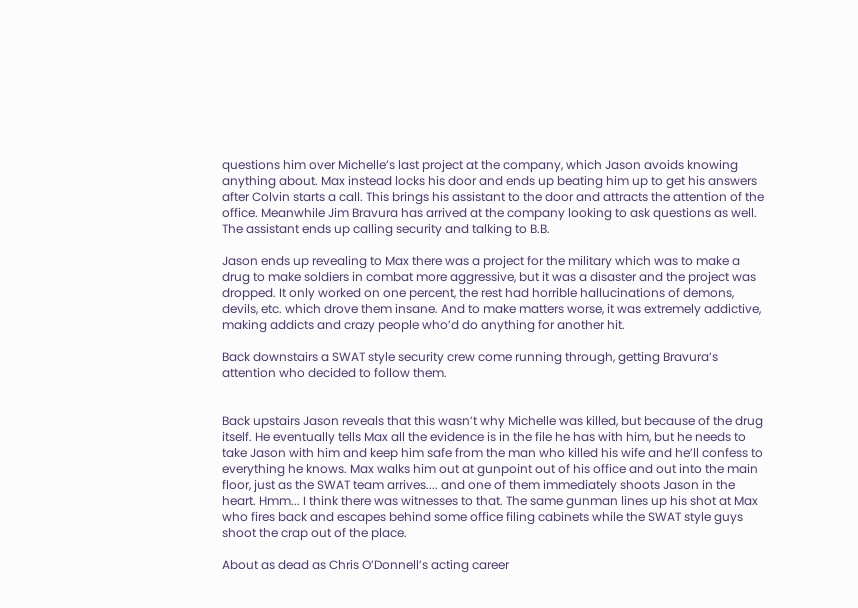questions him over Michelle’s last project at the company, which Jason avoids knowing anything about. Max instead locks his door and ends up beating him up to get his answers after Colvin starts a call. This brings his assistant to the door and attracts the attention of the office. Meanwhile Jim Bravura has arrived at the company looking to ask questions as well. The assistant ends up calling security and talking to B.B.

Jason ends up revealing to Max there was a project for the military which was to make a drug to make soldiers in combat more aggressive, but it was a disaster and the project was dropped. It only worked on one percent, the rest had horrible hallucinations of demons, devils, etc. which drove them insane. And to make matters worse, it was extremely addictive, making addicts and crazy people who’d do anything for another hit.

Back downstairs a SWAT style security crew come running through, getting Bravura’s attention who decided to follow them.


Back upstairs Jason reveals that this wasn’t why Michelle was killed, but because of the drug itself. He eventually tells Max all the evidence is in the file he has with him, but he needs to take Jason with him and keep him safe from the man who killed his wife and he’ll confess to everything he knows. Max walks him out at gunpoint out of his office and out into the main floor, just as the SWAT team arrives.... and one of them immediately shoots Jason in the heart. Hmm... I think there was witnesses to that. The same gunman lines up his shot at Max who fires back and escapes behind some office filing cabinets while the SWAT style guys shoot the crap out of the place.

About as dead as Chris O’Donnell’s acting career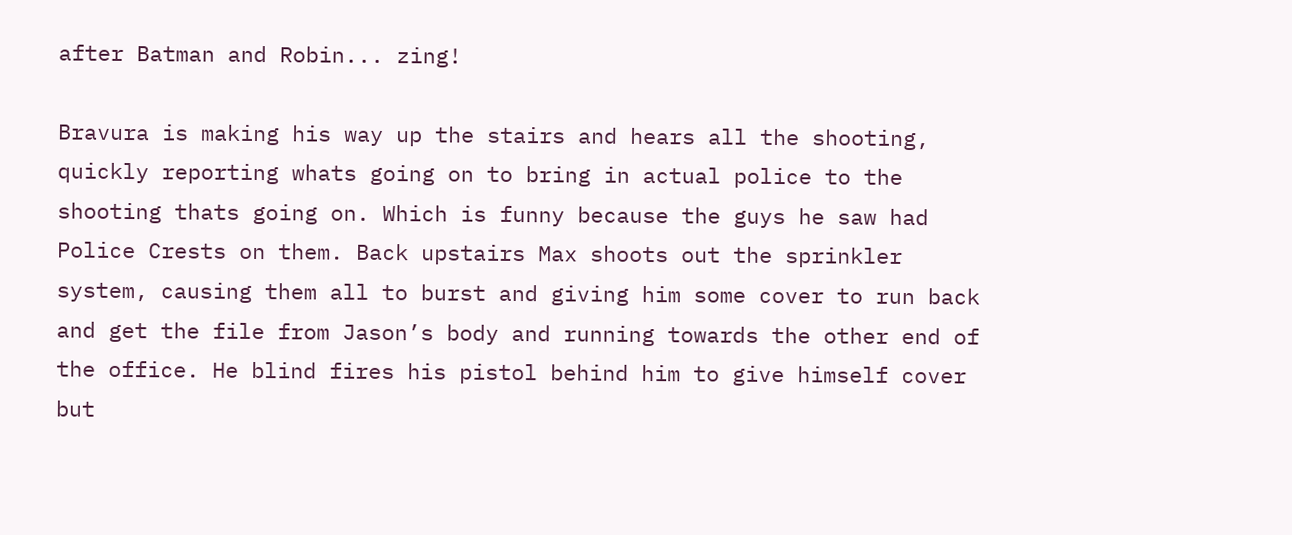after Batman and Robin... zing!

Bravura is making his way up the stairs and hears all the shooting, quickly reporting whats going on to bring in actual police to the shooting thats going on. Which is funny because the guys he saw had Police Crests on them. Back upstairs Max shoots out the sprinkler system, causing them all to burst and giving him some cover to run back and get the file from Jason’s body and running towards the other end of the office. He blind fires his pistol behind him to give himself cover but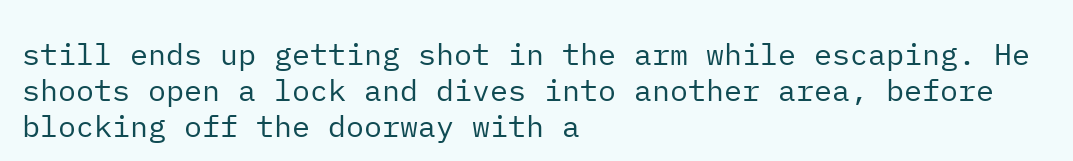still ends up getting shot in the arm while escaping. He shoots open a lock and dives into another area, before blocking off the doorway with a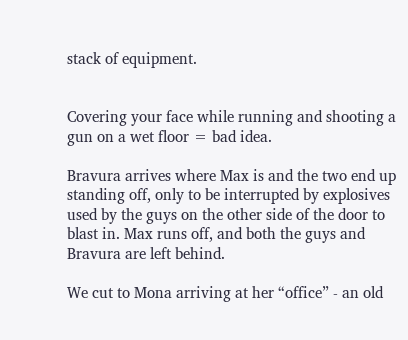stack of equipment.


Covering your face while running and shooting a gun on a wet floor = bad idea.

Bravura arrives where Max is and the two end up standing off, only to be interrupted by explosives used by the guys on the other side of the door to blast in. Max runs off, and both the guys and Bravura are left behind.

We cut to Mona arriving at her “office” - an old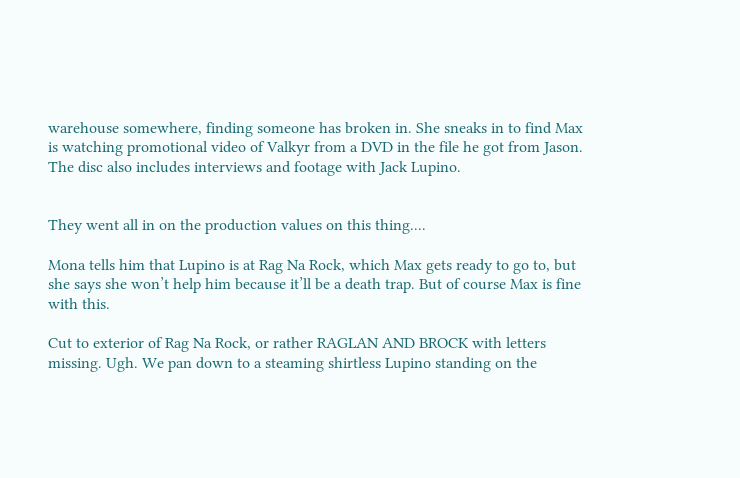warehouse somewhere, finding someone has broken in. She sneaks in to find Max is watching promotional video of Valkyr from a DVD in the file he got from Jason. The disc also includes interviews and footage with Jack Lupino.


They went all in on the production values on this thing....

Mona tells him that Lupino is at Rag Na Rock, which Max gets ready to go to, but she says she won’t help him because it’ll be a death trap. But of course Max is fine with this.

Cut to exterior of Rag Na Rock, or rather RAGLAN AND BROCK with letters missing. Ugh. We pan down to a steaming shirtless Lupino standing on the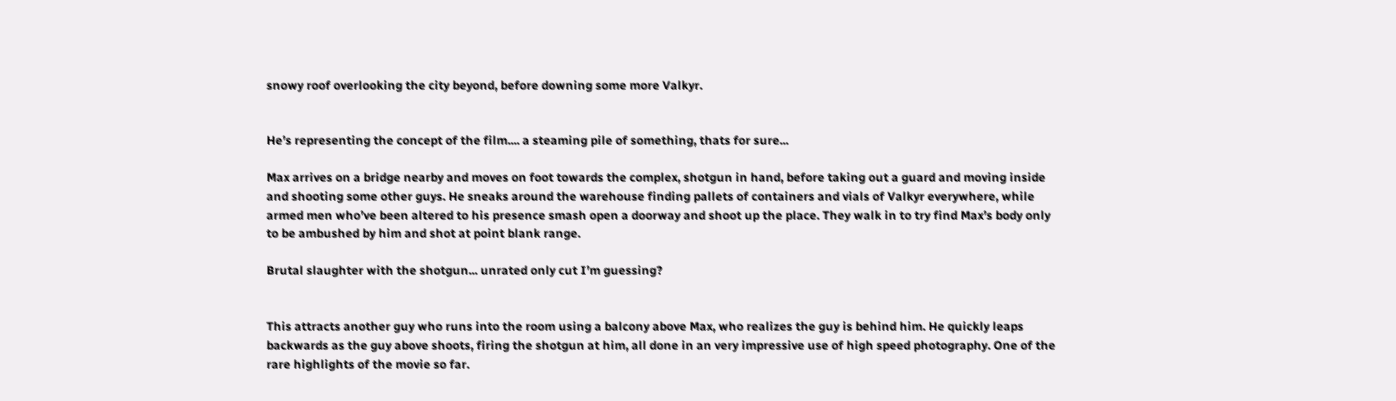snowy roof overlooking the city beyond, before downing some more Valkyr.


He’s representing the concept of the film.... a steaming pile of something, thats for sure...

Max arrives on a bridge nearby and moves on foot towards the complex, shotgun in hand, before taking out a guard and moving inside and shooting some other guys. He sneaks around the warehouse finding pallets of containers and vials of Valkyr everywhere, while armed men who’ve been altered to his presence smash open a doorway and shoot up the place. They walk in to try find Max’s body only to be ambushed by him and shot at point blank range.

Brutal slaughter with the shotgun... unrated only cut I’m guessing?


This attracts another guy who runs into the room using a balcony above Max, who realizes the guy is behind him. He quickly leaps backwards as the guy above shoots, firing the shotgun at him, all done in an very impressive use of high speed photography. One of the rare highlights of the movie so far.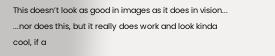This doesn’t look as good in images as it does in vision...
...nor does this, but it really does work and look kinda cool, if a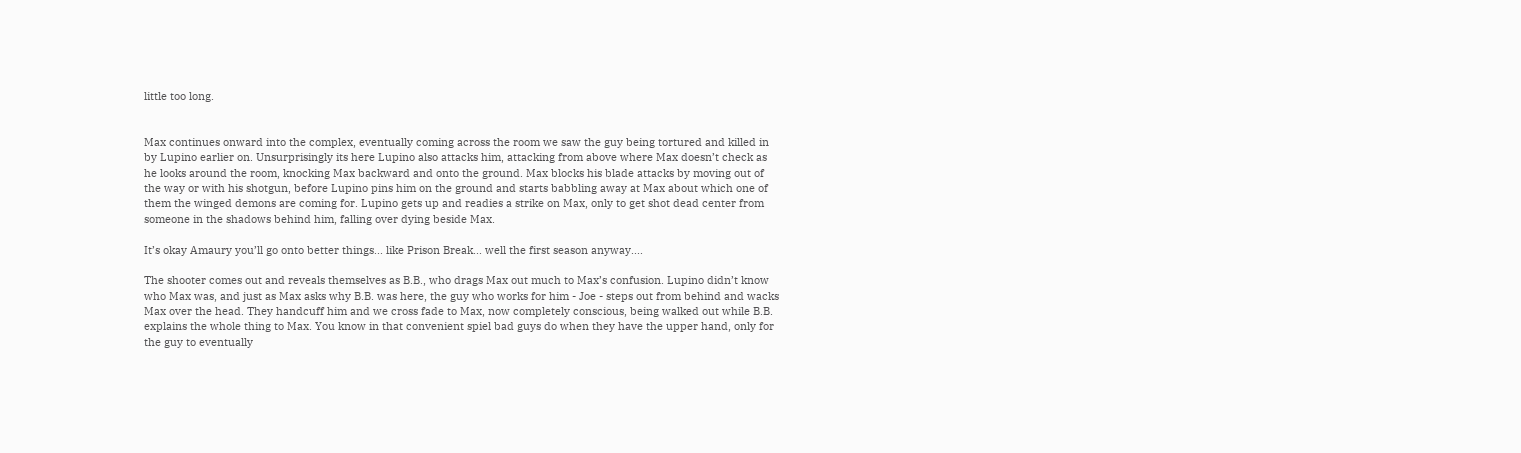little too long.


Max continues onward into the complex, eventually coming across the room we saw the guy being tortured and killed in by Lupino earlier on. Unsurprisingly its here Lupino also attacks him, attacking from above where Max doesn’t check as he looks around the room, knocking Max backward and onto the ground. Max blocks his blade attacks by moving out of the way or with his shotgun, before Lupino pins him on the ground and starts babbling away at Max about which one of them the winged demons are coming for. Lupino gets up and readies a strike on Max, only to get shot dead center from someone in the shadows behind him, falling over dying beside Max.

It’s okay Amaury you’ll go onto better things... like Prison Break... well the first season anyway....

The shooter comes out and reveals themselves as B.B., who drags Max out much to Max’s confusion. Lupino didn’t know who Max was, and just as Max asks why B.B. was here, the guy who works for him - Joe - steps out from behind and wacks Max over the head. They handcuff him and we cross fade to Max, now completely conscious, being walked out while B.B. explains the whole thing to Max. You know in that convenient spiel bad guys do when they have the upper hand, only for the guy to eventually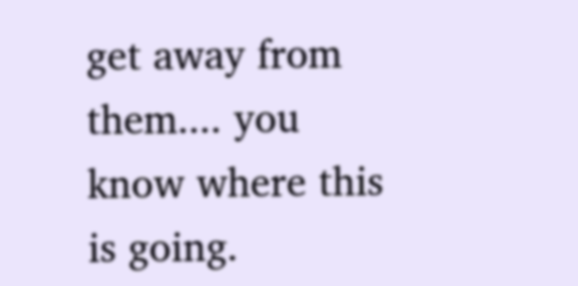get away from them.... you know where this is going.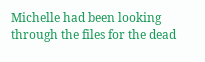Michelle had been looking through the files for the dead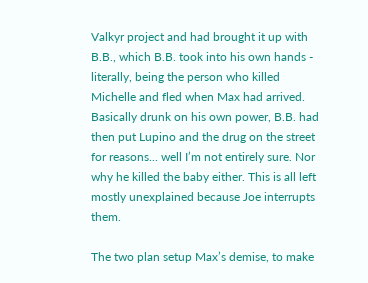Valkyr project and had brought it up with B.B., which B.B. took into his own hands - literally, being the person who killed Michelle and fled when Max had arrived. Basically drunk on his own power, B.B. had then put Lupino and the drug on the street for reasons... well I’m not entirely sure. Nor why he killed the baby either. This is all left mostly unexplained because Joe interrupts them.

The two plan setup Max’s demise, to make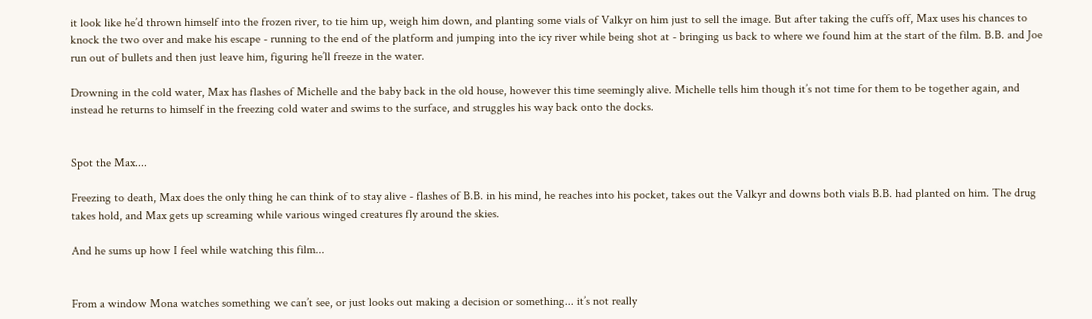it look like he’d thrown himself into the frozen river, to tie him up, weigh him down, and planting some vials of Valkyr on him just to sell the image. But after taking the cuffs off, Max uses his chances to knock the two over and make his escape - running to the end of the platform and jumping into the icy river while being shot at - bringing us back to where we found him at the start of the film. B.B. and Joe run out of bullets and then just leave him, figuring he’ll freeze in the water.

Drowning in the cold water, Max has flashes of Michelle and the baby back in the old house, however this time seemingly alive. Michelle tells him though it’s not time for them to be together again, and instead he returns to himself in the freezing cold water and swims to the surface, and struggles his way back onto the docks.


Spot the Max....

Freezing to death, Max does the only thing he can think of to stay alive - flashes of B.B. in his mind, he reaches into his pocket, takes out the Valkyr and downs both vials B.B. had planted on him. The drug takes hold, and Max gets up screaming while various winged creatures fly around the skies.

And he sums up how I feel while watching this film...


From a window Mona watches something we can’t see, or just looks out making a decision or something... it’s not really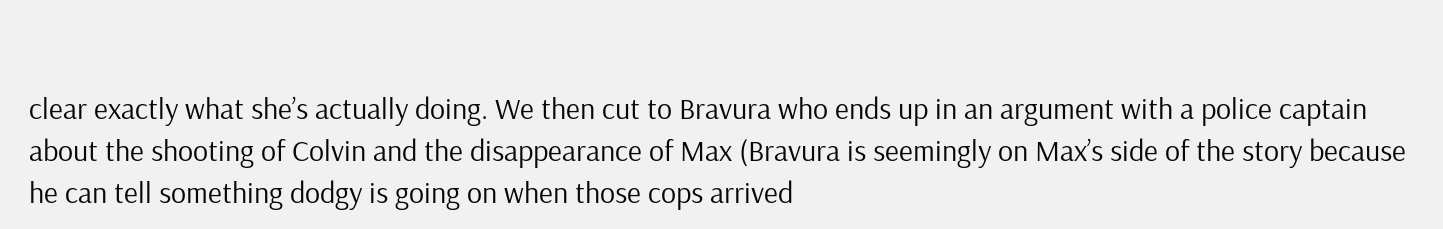clear exactly what she’s actually doing. We then cut to Bravura who ends up in an argument with a police captain about the shooting of Colvin and the disappearance of Max (Bravura is seemingly on Max’s side of the story because he can tell something dodgy is going on when those cops arrived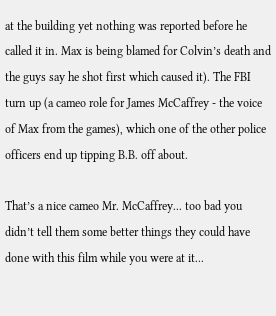at the building yet nothing was reported before he called it in. Max is being blamed for Colvin’s death and the guys say he shot first which caused it). The FBI turn up (a cameo role for James McCaffrey - the voice of Max from the games), which one of the other police officers end up tipping B.B. off about.

That’s a nice cameo Mr. McCaffrey... too bad you didn’t tell them some better things they could have done with this film while you were at it...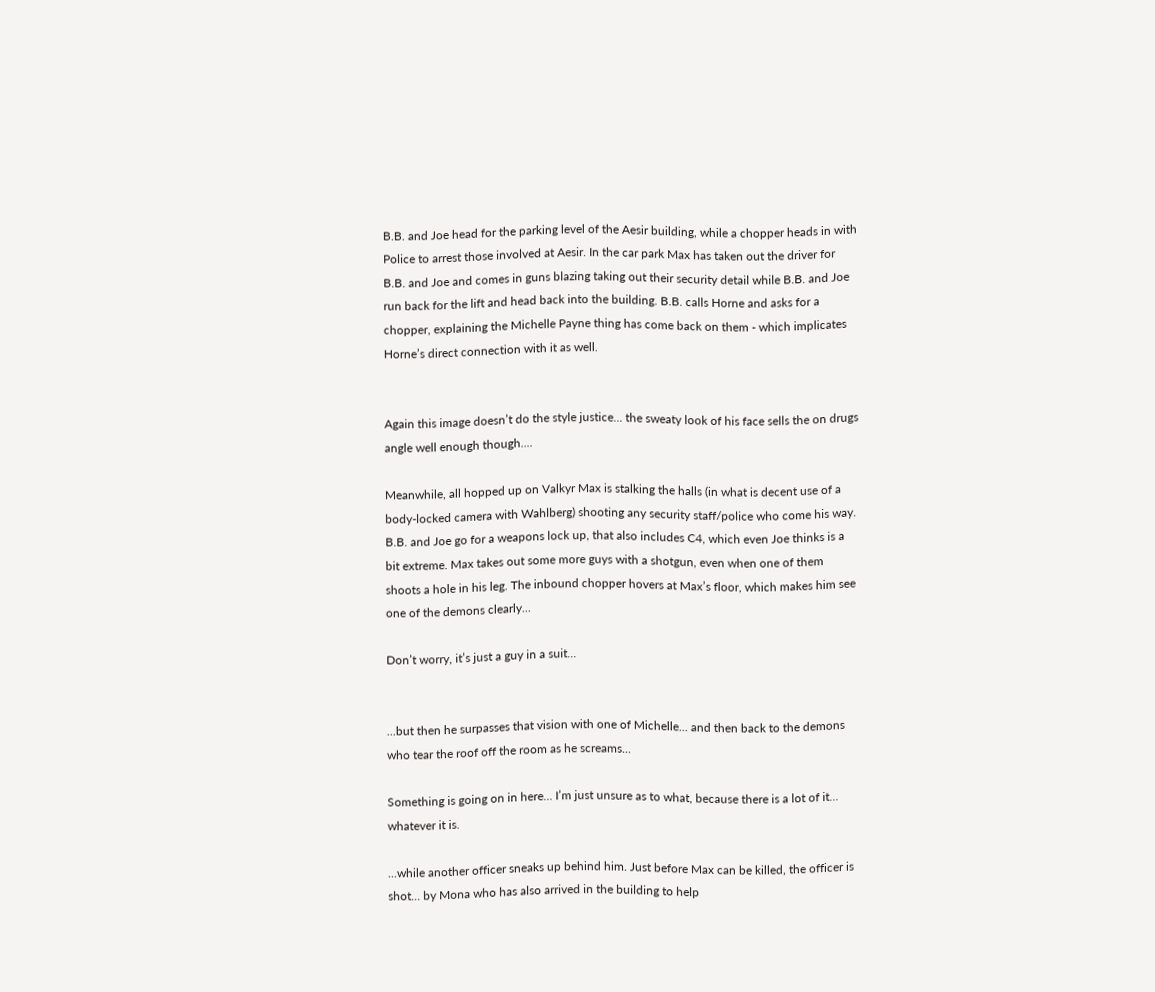B.B. and Joe head for the parking level of the Aesir building, while a chopper heads in with Police to arrest those involved at Aesir. In the car park Max has taken out the driver for B.B. and Joe and comes in guns blazing taking out their security detail while B.B. and Joe run back for the lift and head back into the building. B.B. calls Horne and asks for a chopper, explaining the Michelle Payne thing has come back on them - which implicates Horne’s direct connection with it as well.


Again this image doesn’t do the style justice... the sweaty look of his face sells the on drugs angle well enough though....

Meanwhile, all hopped up on Valkyr Max is stalking the halls (in what is decent use of a body-locked camera with Wahlberg) shooting any security staff/police who come his way. B.B. and Joe go for a weapons lock up, that also includes C4, which even Joe thinks is a bit extreme. Max takes out some more guys with a shotgun, even when one of them shoots a hole in his leg. The inbound chopper hovers at Max’s floor, which makes him see one of the demons clearly...

Don’t worry, it’s just a guy in a suit...


...but then he surpasses that vision with one of Michelle... and then back to the demons who tear the roof off the room as he screams...

Something is going on in here... I’m just unsure as to what, because there is a lot of it... whatever it is.

...while another officer sneaks up behind him. Just before Max can be killed, the officer is shot... by Mona who has also arrived in the building to help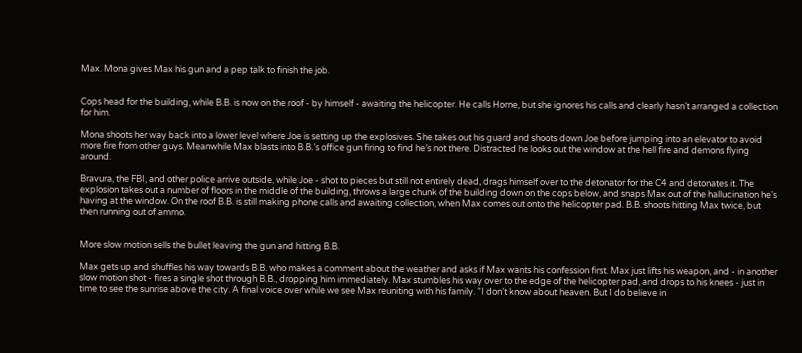Max. Mona gives Max his gun and a pep talk to finish the job.


Cops head for the building, while B.B. is now on the roof - by himself - awaiting the helicopter. He calls Horne, but she ignores his calls and clearly hasn’t arranged a collection for him.

Mona shoots her way back into a lower level where Joe is setting up the explosives. She takes out his guard and shoots down Joe before jumping into an elevator to avoid more fire from other guys. Meanwhile Max blasts into B.B.’s office gun firing to find he’s not there. Distracted he looks out the window at the hell fire and demons flying around.

Bravura, the FBI, and other police arrive outside, while Joe - shot to pieces but still not entirely dead, drags himself over to the detonator for the C4 and detonates it. The explosion takes out a number of floors in the middle of the building, throws a large chunk of the building down on the cops below, and snaps Max out of the hallucination he’s having at the window. On the roof B.B. is still making phone calls and awaiting collection, when Max comes out onto the helicopter pad. B.B. shoots hitting Max twice, but then running out of ammo.


More slow motion sells the bullet leaving the gun and hitting B.B.

Max gets up and shuffles his way towards B.B. who makes a comment about the weather and asks if Max wants his confession first. Max just lifts his weapon, and - in another slow motion shot - fires a single shot through B.B., dropping him immediately. Max stumbles his way over to the edge of the helicopter pad, and drops to his knees - just in time to see the sunrise above the city. A final voice over while we see Max reuniting with his family. “I don’t know about heaven. But I do believe in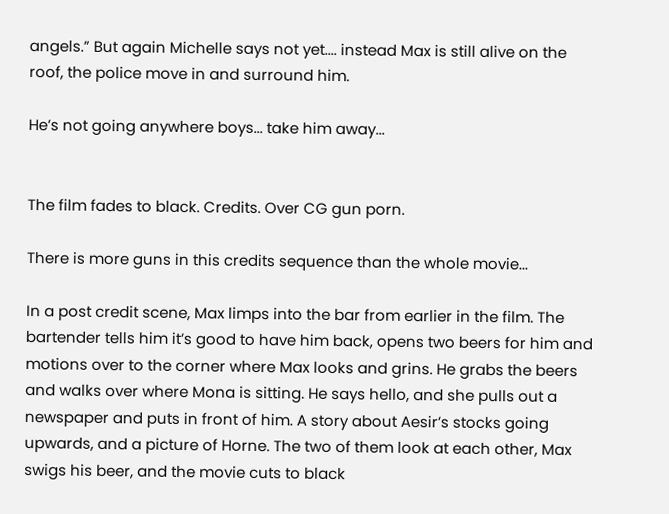angels.” But again Michelle says not yet.... instead Max is still alive on the roof, the police move in and surround him.

He’s not going anywhere boys... take him away...


The film fades to black. Credits. Over CG gun porn.

There is more guns in this credits sequence than the whole movie...

In a post credit scene, Max limps into the bar from earlier in the film. The bartender tells him it’s good to have him back, opens two beers for him and motions over to the corner where Max looks and grins. He grabs the beers and walks over where Mona is sitting. He says hello, and she pulls out a newspaper and puts in front of him. A story about Aesir’s stocks going upwards, and a picture of Horne. The two of them look at each other, Max swigs his beer, and the movie cuts to black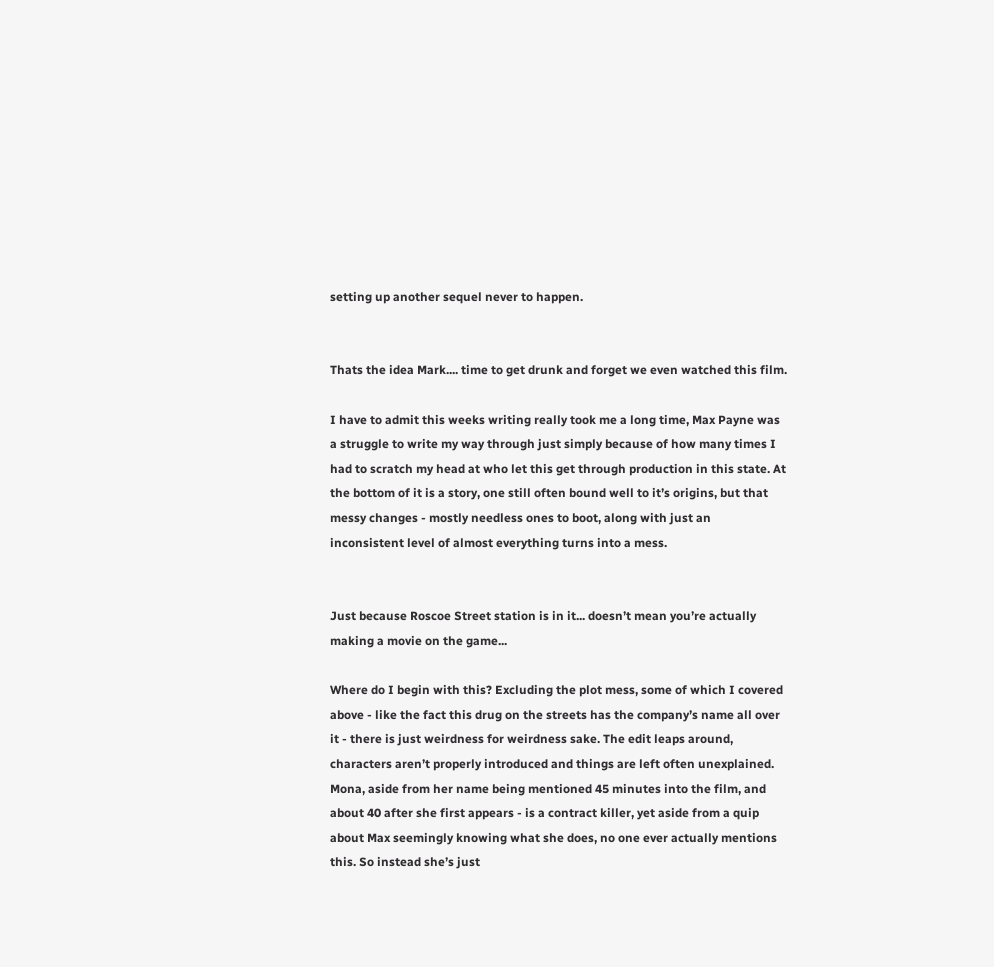setting up another sequel never to happen.


Thats the idea Mark.... time to get drunk and forget we even watched this film.

I have to admit this weeks writing really took me a long time, Max Payne was a struggle to write my way through just simply because of how many times I had to scratch my head at who let this get through production in this state. At the bottom of it is a story, one still often bound well to it’s origins, but that messy changes - mostly needless ones to boot, along with just an inconsistent level of almost everything turns into a mess.


Just because Roscoe Street station is in it... doesn’t mean you’re actually making a movie on the game...

Where do I begin with this? Excluding the plot mess, some of which I covered above - like the fact this drug on the streets has the company’s name all over it - there is just weirdness for weirdness sake. The edit leaps around, characters aren’t properly introduced and things are left often unexplained. Mona, aside from her name being mentioned 45 minutes into the film, and about 40 after she first appears - is a contract killer, yet aside from a quip about Max seemingly knowing what she does, no one ever actually mentions this. So instead she’s just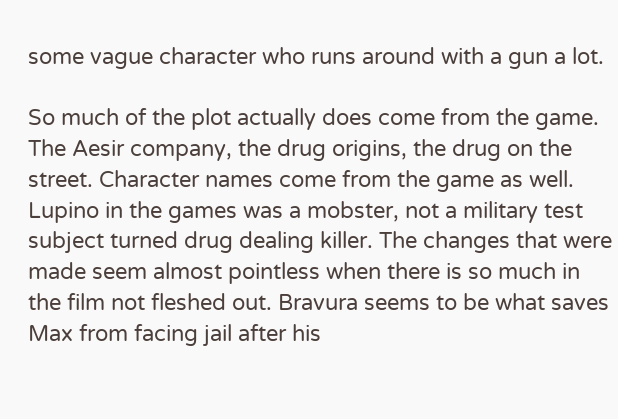some vague character who runs around with a gun a lot.

So much of the plot actually does come from the game. The Aesir company, the drug origins, the drug on the street. Character names come from the game as well. Lupino in the games was a mobster, not a military test subject turned drug dealing killer. The changes that were made seem almost pointless when there is so much in the film not fleshed out. Bravura seems to be what saves Max from facing jail after his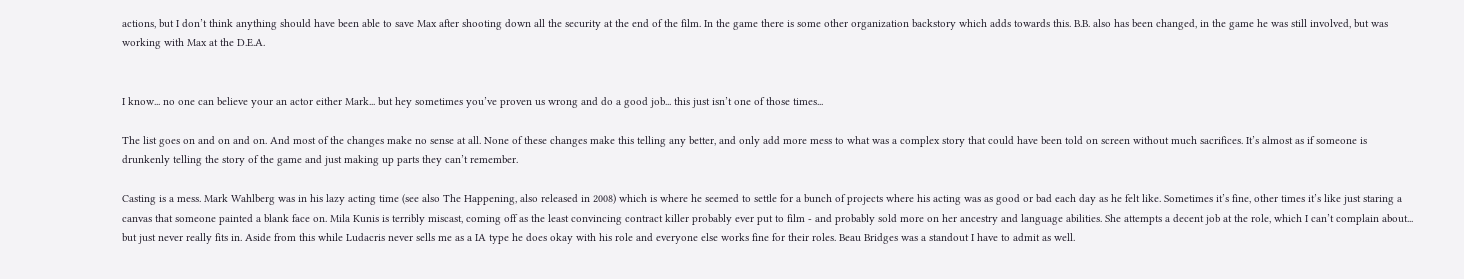actions, but I don’t think anything should have been able to save Max after shooting down all the security at the end of the film. In the game there is some other organization backstory which adds towards this. B.B. also has been changed, in the game he was still involved, but was working with Max at the D.E.A.


I know... no one can believe your an actor either Mark... but hey sometimes you’ve proven us wrong and do a good job... this just isn’t one of those times...

The list goes on and on and on. And most of the changes make no sense at all. None of these changes make this telling any better, and only add more mess to what was a complex story that could have been told on screen without much sacrifices. It’s almost as if someone is drunkenly telling the story of the game and just making up parts they can’t remember.

Casting is a mess. Mark Wahlberg was in his lazy acting time (see also The Happening, also released in 2008) which is where he seemed to settle for a bunch of projects where his acting was as good or bad each day as he felt like. Sometimes it’s fine, other times it’s like just staring a canvas that someone painted a blank face on. Mila Kunis is terribly miscast, coming off as the least convincing contract killer probably ever put to film - and probably sold more on her ancestry and language abilities. She attempts a decent job at the role, which I can’t complain about... but just never really fits in. Aside from this while Ludacris never sells me as a IA type he does okay with his role and everyone else works fine for their roles. Beau Bridges was a standout I have to admit as well.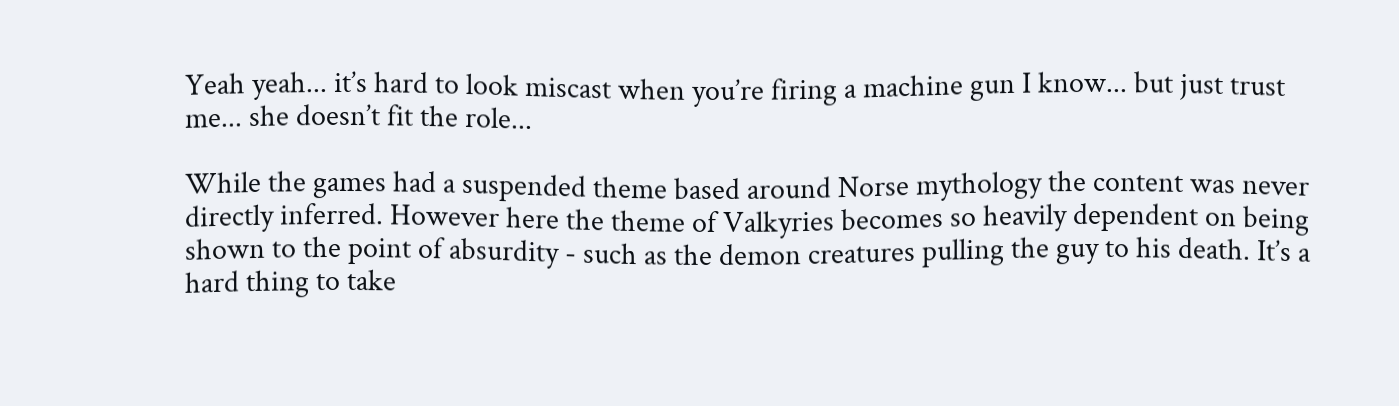Yeah yeah... it’s hard to look miscast when you’re firing a machine gun I know... but just trust me... she doesn’t fit the role...

While the games had a suspended theme based around Norse mythology the content was never directly inferred. However here the theme of Valkyries becomes so heavily dependent on being shown to the point of absurdity - such as the demon creatures pulling the guy to his death. It’s a hard thing to take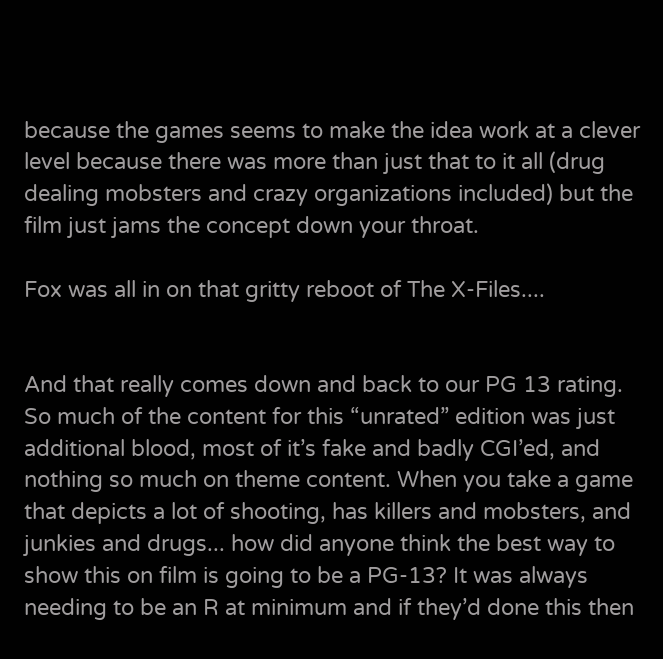because the games seems to make the idea work at a clever level because there was more than just that to it all (drug dealing mobsters and crazy organizations included) but the film just jams the concept down your throat.

Fox was all in on that gritty reboot of The X-Files....


And that really comes down and back to our PG 13 rating. So much of the content for this “unrated” edition was just additional blood, most of it’s fake and badly CGI’ed, and nothing so much on theme content. When you take a game that depicts a lot of shooting, has killers and mobsters, and junkies and drugs... how did anyone think the best way to show this on film is going to be a PG-13? It was always needing to be an R at minimum and if they’d done this then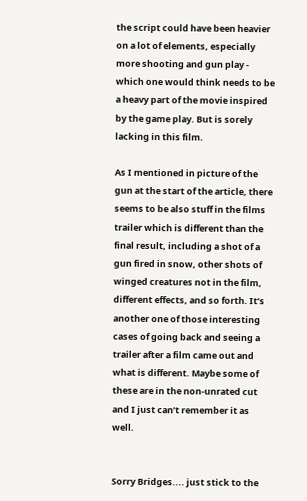the script could have been heavier on a lot of elements, especially more shooting and gun play - which one would think needs to be a heavy part of the movie inspired by the game play. But is sorely lacking in this film.

As I mentioned in picture of the gun at the start of the article, there seems to be also stuff in the films trailer which is different than the final result, including a shot of a gun fired in snow, other shots of winged creatures not in the film, different effects, and so forth. It’s another one of those interesting cases of going back and seeing a trailer after a film came out and what is different. Maybe some of these are in the non-unrated cut and I just can’t remember it as well.


Sorry Bridges.... just stick to the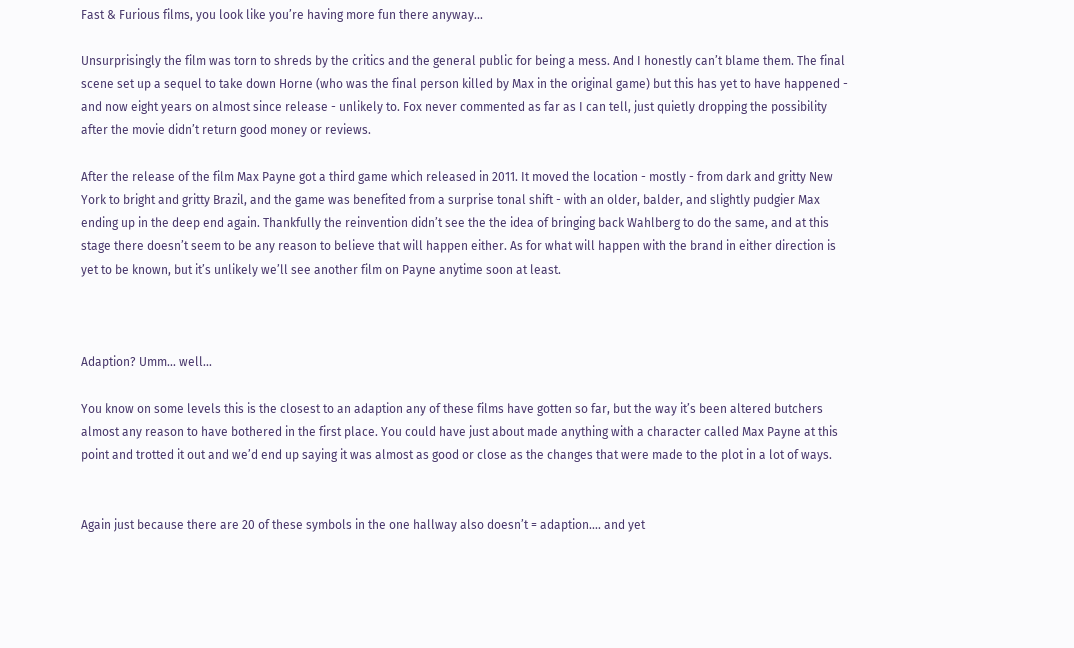Fast & Furious films, you look like you’re having more fun there anyway...

Unsurprisingly the film was torn to shreds by the critics and the general public for being a mess. And I honestly can’t blame them. The final scene set up a sequel to take down Horne (who was the final person killed by Max in the original game) but this has yet to have happened - and now eight years on almost since release - unlikely to. Fox never commented as far as I can tell, just quietly dropping the possibility after the movie didn’t return good money or reviews.

After the release of the film Max Payne got a third game which released in 2011. It moved the location - mostly - from dark and gritty New York to bright and gritty Brazil, and the game was benefited from a surprise tonal shift - with an older, balder, and slightly pudgier Max ending up in the deep end again. Thankfully the reinvention didn’t see the the idea of bringing back Wahlberg to do the same, and at this stage there doesn’t seem to be any reason to believe that will happen either. As for what will happen with the brand in either direction is yet to be known, but it’s unlikely we’ll see another film on Payne anytime soon at least.



Adaption? Umm... well...

You know on some levels this is the closest to an adaption any of these films have gotten so far, but the way it’s been altered butchers almost any reason to have bothered in the first place. You could have just about made anything with a character called Max Payne at this point and trotted it out and we’d end up saying it was almost as good or close as the changes that were made to the plot in a lot of ways.


Again just because there are 20 of these symbols in the one hallway also doesn’t = adaption.... and yet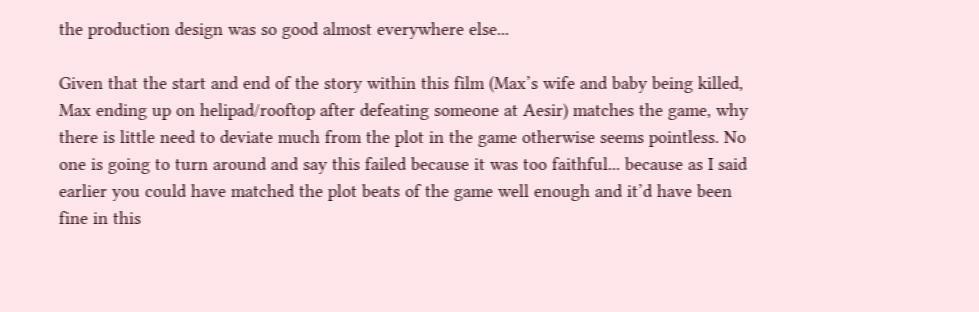the production design was so good almost everywhere else...

Given that the start and end of the story within this film (Max’s wife and baby being killed, Max ending up on helipad/rooftop after defeating someone at Aesir) matches the game, why there is little need to deviate much from the plot in the game otherwise seems pointless. No one is going to turn around and say this failed because it was too faithful... because as I said earlier you could have matched the plot beats of the game well enough and it’d have been fine in this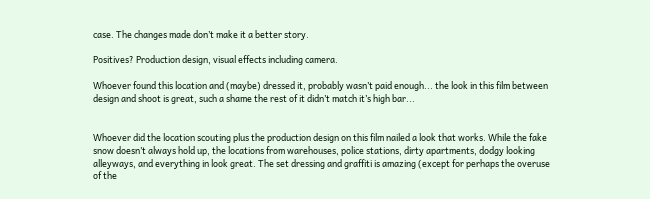case. The changes made don’t make it a better story.

Positives? Production design, visual effects including camera.

Whoever found this location and (maybe) dressed it, probably wasn’t paid enough... the look in this film between design and shoot is great, such a shame the rest of it didn’t match it’s high bar...


Whoever did the location scouting plus the production design on this film nailed a look that works. While the fake snow doesn’t always hold up, the locations from warehouses, police stations, dirty apartments, dodgy looking alleyways, and everything in look great. The set dressing and graffiti is amazing (except for perhaps the overuse of the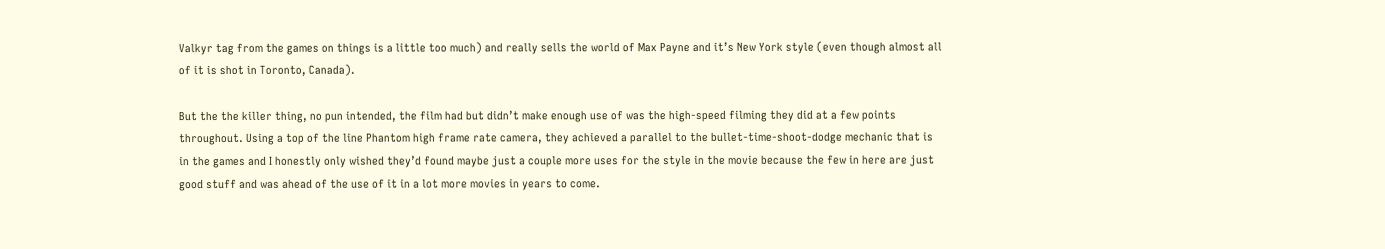Valkyr tag from the games on things is a little too much) and really sells the world of Max Payne and it’s New York style (even though almost all of it is shot in Toronto, Canada).

But the the killer thing, no pun intended, the film had but didn’t make enough use of was the high-speed filming they did at a few points throughout. Using a top of the line Phantom high frame rate camera, they achieved a parallel to the bullet-time-shoot-dodge mechanic that is in the games and I honestly only wished they’d found maybe just a couple more uses for the style in the movie because the few in here are just good stuff and was ahead of the use of it in a lot more movies in years to come.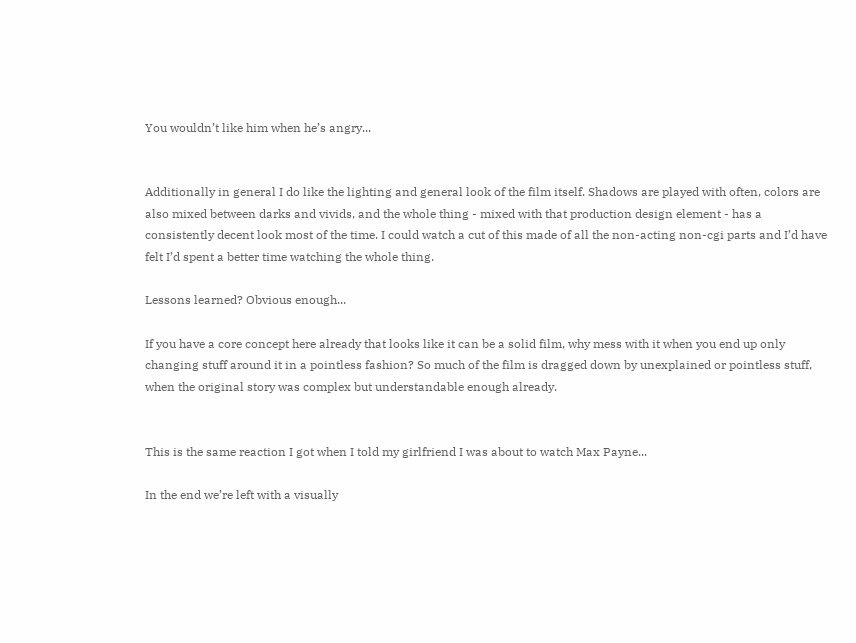You wouldn’t like him when he’s angry...


Additionally in general I do like the lighting and general look of the film itself. Shadows are played with often, colors are also mixed between darks and vivids, and the whole thing - mixed with that production design element - has a consistently decent look most of the time. I could watch a cut of this made of all the non-acting non-cgi parts and I’d have felt I’d spent a better time watching the whole thing.

Lessons learned? Obvious enough...

If you have a core concept here already that looks like it can be a solid film, why mess with it when you end up only changing stuff around it in a pointless fashion? So much of the film is dragged down by unexplained or pointless stuff, when the original story was complex but understandable enough already.


This is the same reaction I got when I told my girlfriend I was about to watch Max Payne...

In the end we’re left with a visually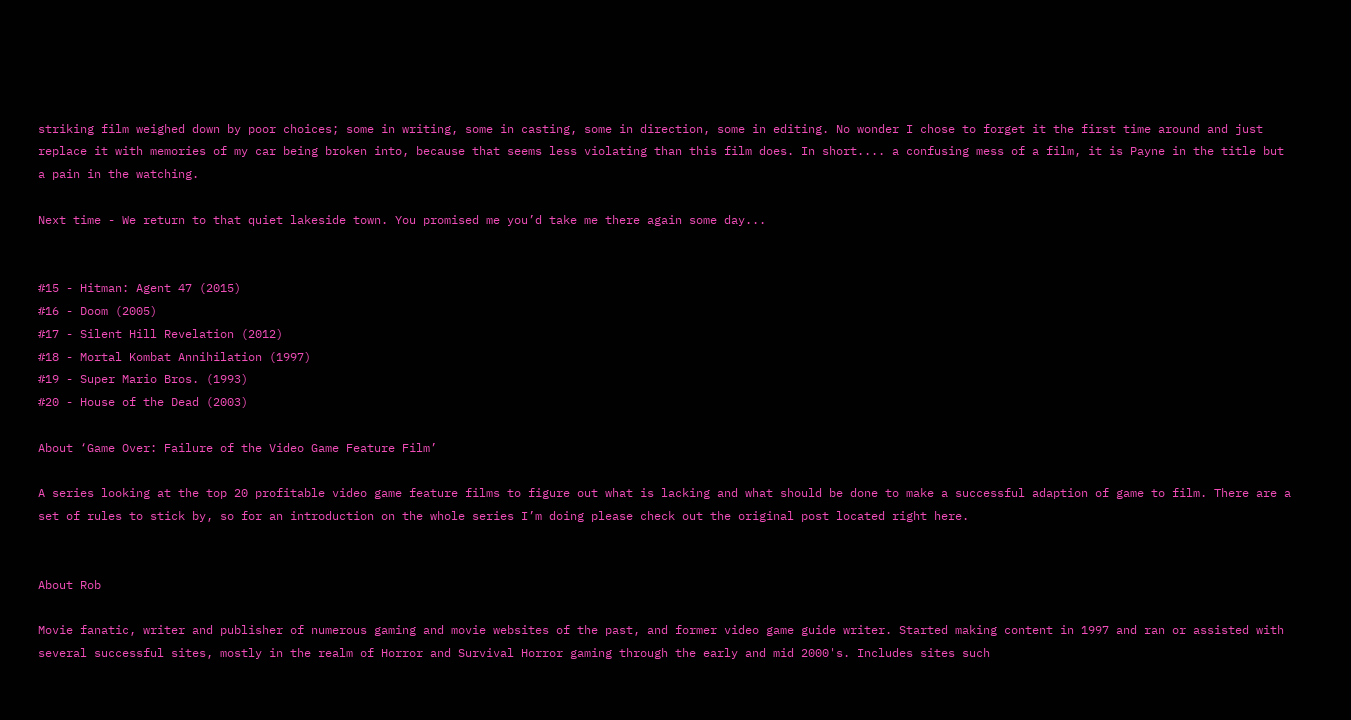striking film weighed down by poor choices; some in writing, some in casting, some in direction, some in editing. No wonder I chose to forget it the first time around and just replace it with memories of my car being broken into, because that seems less violating than this film does. In short.... a confusing mess of a film, it is Payne in the title but a pain in the watching.

Next time - We return to that quiet lakeside town. You promised me you’d take me there again some day...


#15 - Hitman: Agent 47 (2015)
#16 - Doom (2005)
#17 - Silent Hill Revelation (2012)
#18 - Mortal Kombat Annihilation (1997)
#19 - Super Mario Bros. (1993)
#20 - House of the Dead (2003)

About ‘Game Over: Failure of the Video Game Feature Film’

A series looking at the top 20 profitable video game feature films to figure out what is lacking and what should be done to make a successful adaption of game to film. There are a set of rules to stick by, so for an introduction on the whole series I’m doing please check out the original post located right here.


About Rob

Movie fanatic, writer and publisher of numerous gaming and movie websites of the past, and former video game guide writer. Started making content in 1997 and ran or assisted with several successful sites, mostly in the realm of Horror and Survival Horror gaming through the early and mid 2000's. Includes sites such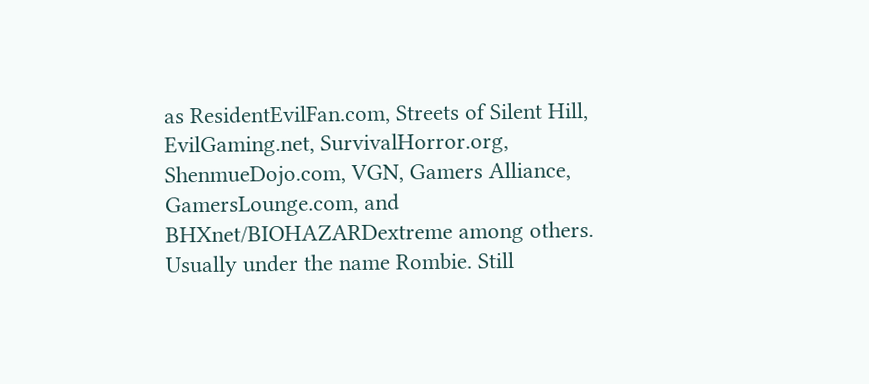as ResidentEvilFan.com, Streets of Silent Hill, EvilGaming.net, SurvivalHorror.org, ShenmueDojo.com, VGN, Gamers Alliance, GamersLounge.com, and BHXnet/BIOHAZARDextreme among others. Usually under the name Rombie. Still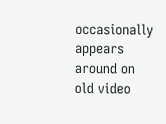occasionally appears around on old video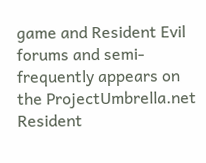game and Resident Evil forums and semi-frequently appears on the ProjectUmbrella.net Resident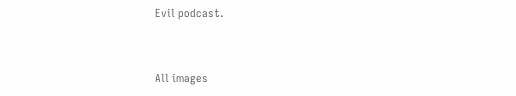Evil podcast.


All images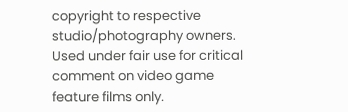copyright to respective studio/photography owners. Used under fair use for critical comment on video game feature films only.